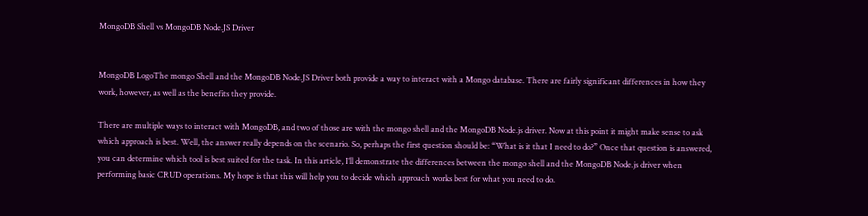MongoDB Shell vs MongoDB Node.JS Driver


MongoDB LogoThe mongo Shell and the MongoDB Node.JS Driver both provide a way to interact with a Mongo database. There are fairly significant differences in how they work, however, as well as the benefits they provide.

There are multiple ways to interact with MongoDB, and two of those are with the mongo shell and the MongoDB Node.js driver. Now at this point it might make sense to ask which approach is best. Well, the answer really depends on the scenario. So, perhaps the first question should be: “What is it that I need to do?” Once that question is answered, you can determine which tool is best suited for the task. In this article, I’ll demonstrate the differences between the mongo shell and the MongoDB Node.js driver when performing basic CRUD operations. My hope is that this will help you to decide which approach works best for what you need to do.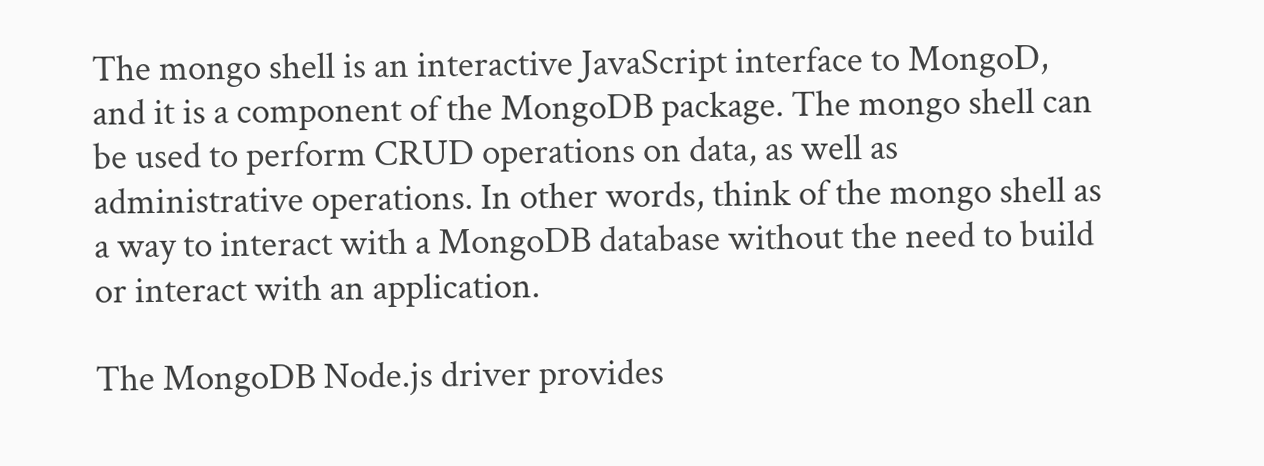The mongo shell is an interactive JavaScript interface to MongoD, and it is a component of the MongoDB package. The mongo shell can be used to perform CRUD operations on data, as well as administrative operations. In other words, think of the mongo shell as a way to interact with a MongoDB database without the need to build or interact with an application.

The MongoDB Node.js driver provides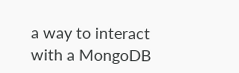a way to interact with a MongoDB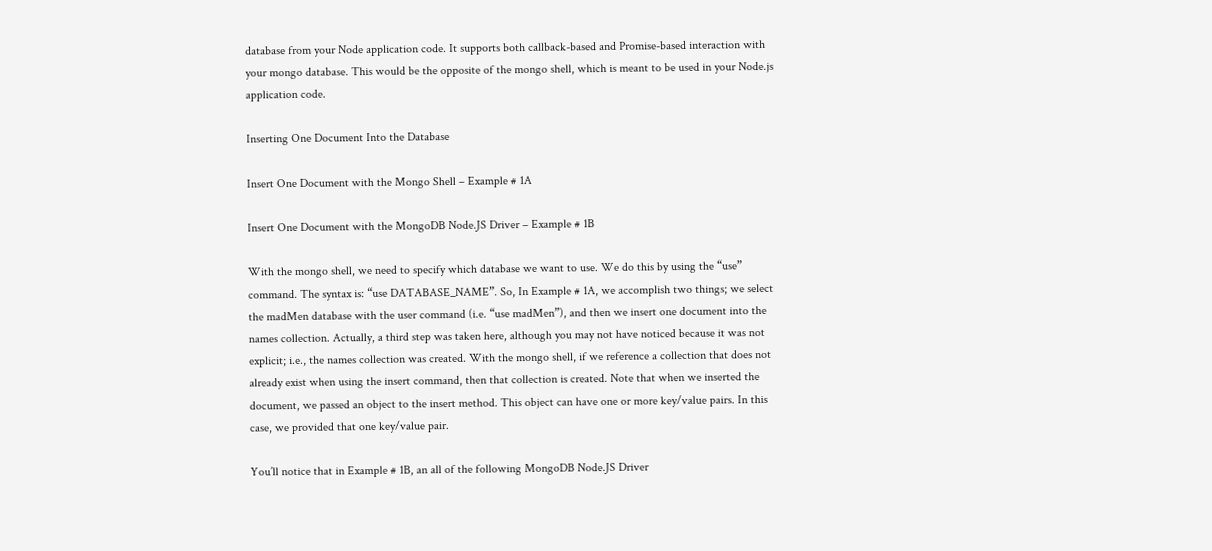database from your Node application code. It supports both callback-based and Promise-based interaction with your mongo database. This would be the opposite of the mongo shell, which is meant to be used in your Node.js application code.

Inserting One Document Into the Database

Insert One Document with the Mongo Shell – Example # 1A

Insert One Document with the MongoDB Node.JS Driver – Example # 1B

With the mongo shell, we need to specify which database we want to use. We do this by using the “use” command. The syntax is: “use DATABASE_NAME”. So, In Example # 1A, we accomplish two things; we select the madMen database with the user command (i.e. “use madMen”), and then we insert one document into the names collection. Actually, a third step was taken here, although you may not have noticed because it was not explicit; i.e., the names collection was created. With the mongo shell, if we reference a collection that does not already exist when using the insert command, then that collection is created. Note that when we inserted the document, we passed an object to the insert method. This object can have one or more key/value pairs. In this case, we provided that one key/value pair.

You’ll notice that in Example # 1B, an all of the following MongoDB Node.JS Driver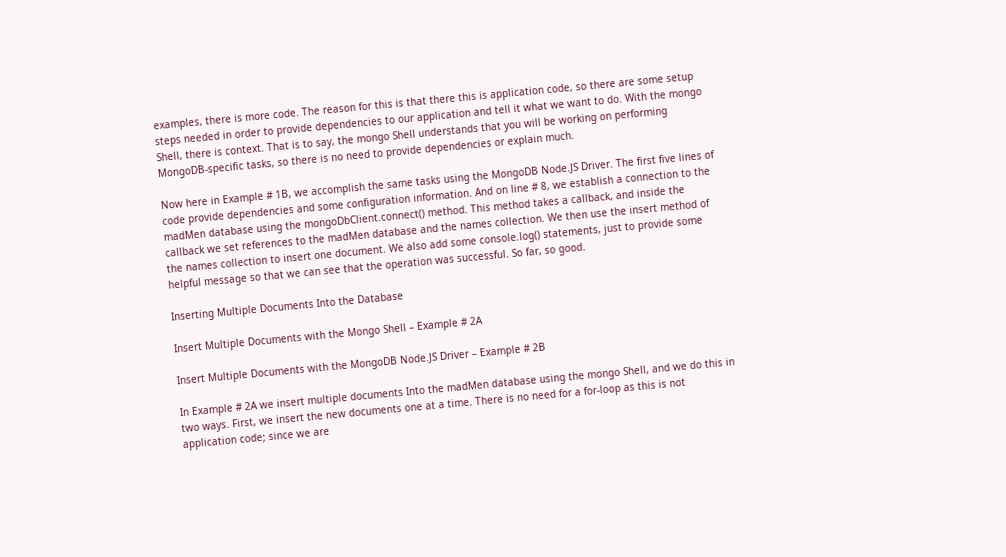examples, there is more code. The reason for this is that there this is application code, so there are some setup steps needed in order to provide dependencies to our application and tell it what we want to do. With the mongo Shell, there is context. That is to say, the mongo Shell understands that you will be working on performing MongoDB-specific tasks, so there is no need to provide dependencies or explain much.

Now here in Example # 1B, we accomplish the same tasks using the MongoDB Node.JS Driver. The first five lines of code provide dependencies and some configuration information. And on line # 8, we establish a connection to the madMen database using the mongoDbClient.connect() method. This method takes a callback, and inside the callback we set references to the madMen database and the names collection. We then use the insert method of the names collection to insert one document. We also add some console.log() statements, just to provide some helpful message so that we can see that the operation was successful. So far, so good.

Inserting Multiple Documents Into the Database

Insert Multiple Documents with the Mongo Shell – Example # 2A

Insert Multiple Documents with the MongoDB Node.JS Driver – Example # 2B

In Example # 2A we insert multiple documents Into the madMen database using the mongo Shell, and we do this in two ways. First, we insert the new documents one at a time. There is no need for a for-loop as this is not application code; since we are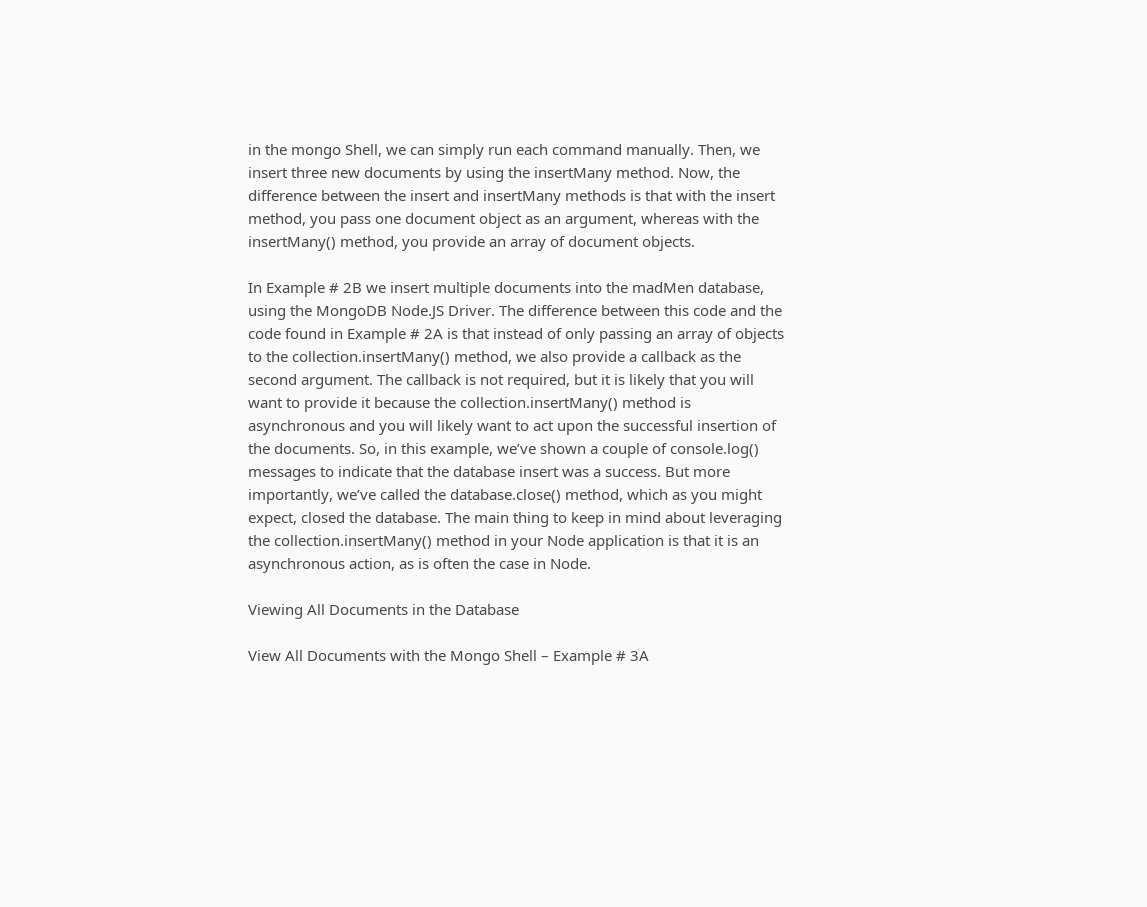in the mongo Shell, we can simply run each command manually. Then, we insert three new documents by using the insertMany method. Now, the difference between the insert and insertMany methods is that with the insert method, you pass one document object as an argument, whereas with the insertMany() method, you provide an array of document objects.

In Example # 2B we insert multiple documents into the madMen database, using the MongoDB Node.JS Driver. The difference between this code and the code found in Example # 2A is that instead of only passing an array of objects to the collection.insertMany() method, we also provide a callback as the second argument. The callback is not required, but it is likely that you will want to provide it because the collection.insertMany() method is asynchronous and you will likely want to act upon the successful insertion of the documents. So, in this example, we’ve shown a couple of console.log() messages to indicate that the database insert was a success. But more importantly, we’ve called the database.close() method, which as you might expect, closed the database. The main thing to keep in mind about leveraging the collection.insertMany() method in your Node application is that it is an asynchronous action, as is often the case in Node.

Viewing All Documents in the Database

View All Documents with the Mongo Shell – Example # 3A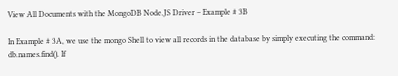View All Documents with the MongoDB Node.JS Driver – Example # 3B

In Example # 3A, we use the mongo Shell to view all records in the database by simply executing the command: db.names.find(). If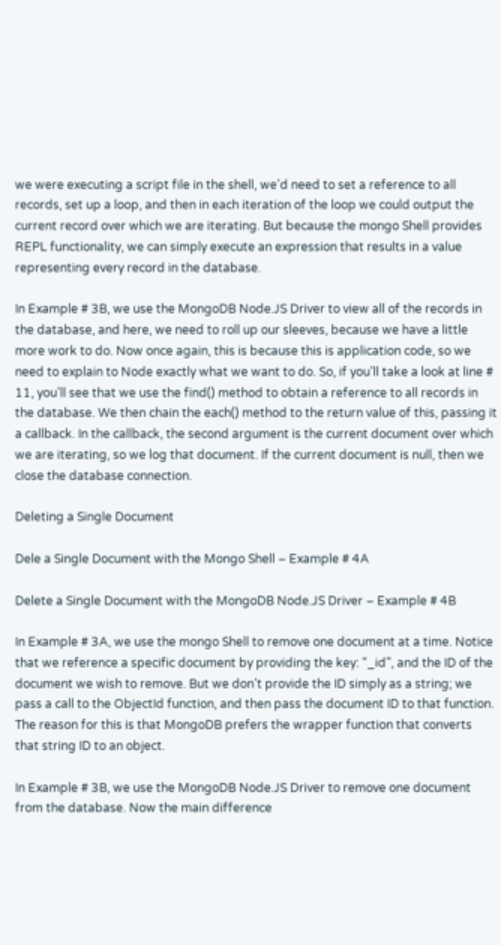we were executing a script file in the shell, we’d need to set a reference to all records, set up a loop, and then in each iteration of the loop we could output the current record over which we are iterating. But because the mongo Shell provides REPL functionality, we can simply execute an expression that results in a value representing every record in the database.

In Example # 3B, we use the MongoDB Node.JS Driver to view all of the records in the database, and here, we need to roll up our sleeves, because we have a little more work to do. Now once again, this is because this is application code, so we need to explain to Node exactly what we want to do. So, if you’ll take a look at line # 11, you’ll see that we use the find() method to obtain a reference to all records in the database. We then chain the each() method to the return value of this, passing it a callback. In the callback, the second argument is the current document over which we are iterating, so we log that document. If the current document is null, then we close the database connection.

Deleting a Single Document

Dele a Single Document with the Mongo Shell – Example # 4A

Delete a Single Document with the MongoDB Node.JS Driver – Example # 4B

In Example # 3A, we use the mongo Shell to remove one document at a time. Notice that we reference a specific document by providing the key: “_id”, and the ID of the document we wish to remove. But we don’t provide the ID simply as a string; we pass a call to the ObjectId function, and then pass the document ID to that function. The reason for this is that MongoDB prefers the wrapper function that converts that string ID to an object.

In Example # 3B, we use the MongoDB Node.JS Driver to remove one document from the database. Now the main difference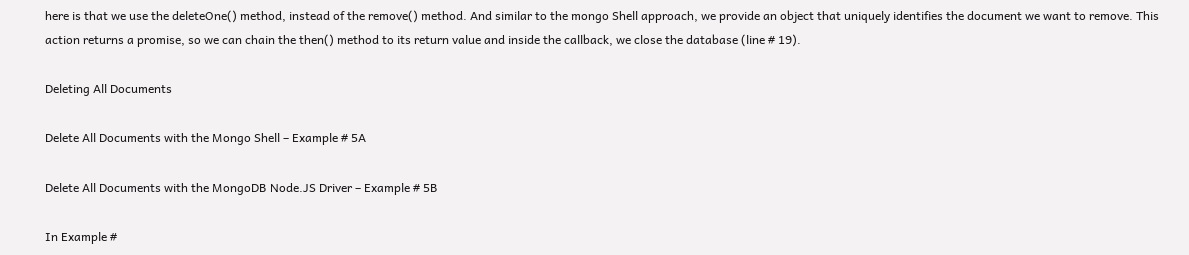here is that we use the deleteOne() method, instead of the remove() method. And similar to the mongo Shell approach, we provide an object that uniquely identifies the document we want to remove. This action returns a promise, so we can chain the then() method to its return value and inside the callback, we close the database (line # 19).

Deleting All Documents

Delete All Documents with the Mongo Shell – Example # 5A

Delete All Documents with the MongoDB Node.JS Driver – Example # 5B

In Example #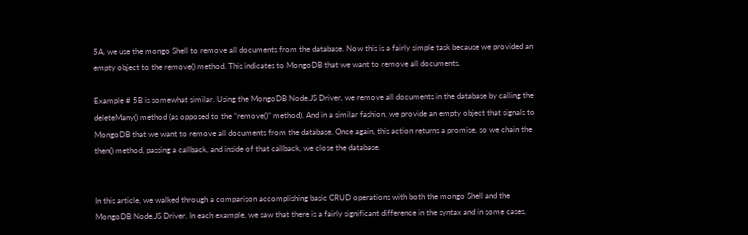5A, we use the mongo Shell to remove all documents from the database. Now this is a fairly simple task because we provided an empty object to the remove() method. This indicates to MongoDB that we want to remove all documents.

Example # 5B is somewhat similar. Using the MongoDB Node.JS Driver, we remove all documents in the database by calling the deleteMany() method (as opposed to the “remove()” method). And in a similar fashion, we provide an empty object that signals to MongoDB that we want to remove all documents from the database. Once again, this action returns a promise, so we chain the then() method, passing a callback, and inside of that callback, we close the database.


In this article, we walked through a comparison accomplishing basic CRUD operations with both the mongo Shell and the MongoDB Node.JS Driver. In each example, we saw that there is a fairly significant difference in the syntax and in some cases,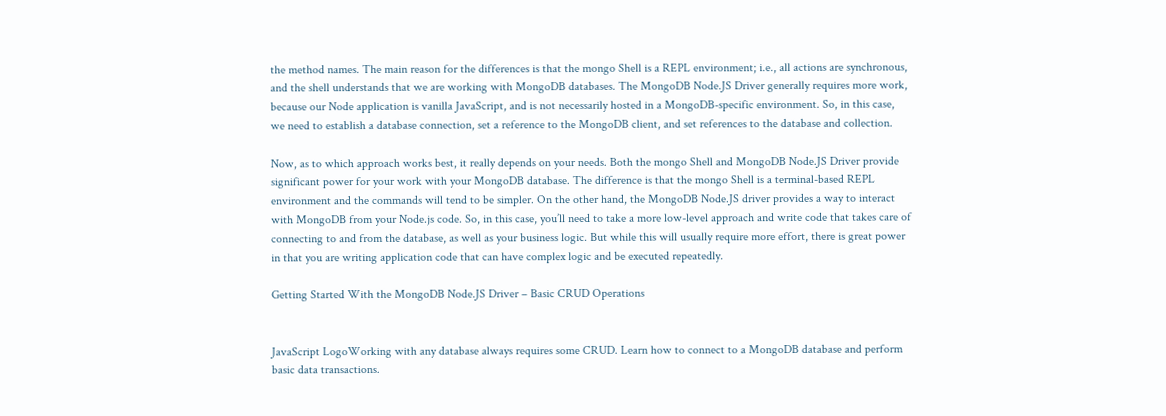the method names. The main reason for the differences is that the mongo Shell is a REPL environment; i.e., all actions are synchronous, and the shell understands that we are working with MongoDB databases. The MongoDB Node.JS Driver generally requires more work, because our Node application is vanilla JavaScript, and is not necessarily hosted in a MongoDB-specific environment. So, in this case, we need to establish a database connection, set a reference to the MongoDB client, and set references to the database and collection.

Now, as to which approach works best, it really depends on your needs. Both the mongo Shell and MongoDB Node.JS Driver provide significant power for your work with your MongoDB database. The difference is that the mongo Shell is a terminal-based REPL environment and the commands will tend to be simpler. On the other hand, the MongoDB Node.JS driver provides a way to interact with MongoDB from your Node.js code. So, in this case, you’ll need to take a more low-level approach and write code that takes care of connecting to and from the database, as well as your business logic. But while this will usually require more effort, there is great power in that you are writing application code that can have complex logic and be executed repeatedly.

Getting Started With the MongoDB Node.JS Driver – Basic CRUD Operations


JavaScript LogoWorking with any database always requires some CRUD. Learn how to connect to a MongoDB database and perform basic data transactions.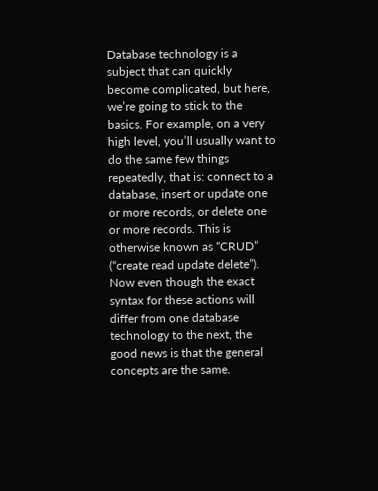Database technology is a subject that can quickly become complicated, but here, we’re going to stick to the basics. For example, on a very high level, you’ll usually want to do the same few things repeatedly, that is: connect to a database, insert or update one or more records, or delete one or more records. This is otherwise known as “CRUD” (“create read update delete”). Now even though the exact syntax for these actions will differ from one database technology to the next, the good news is that the general concepts are the same.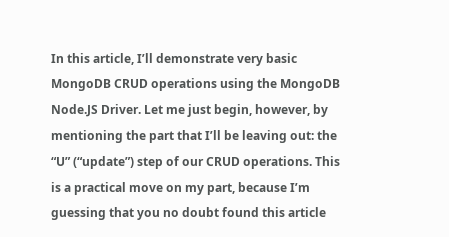In this article, I’ll demonstrate very basic MongoDB CRUD operations using the MongoDB Node.JS Driver. Let me just begin, however, by mentioning the part that I’ll be leaving out: the “U” (“update”) step of our CRUD operations. This is a practical move on my part, because I’m guessing that you no doubt found this article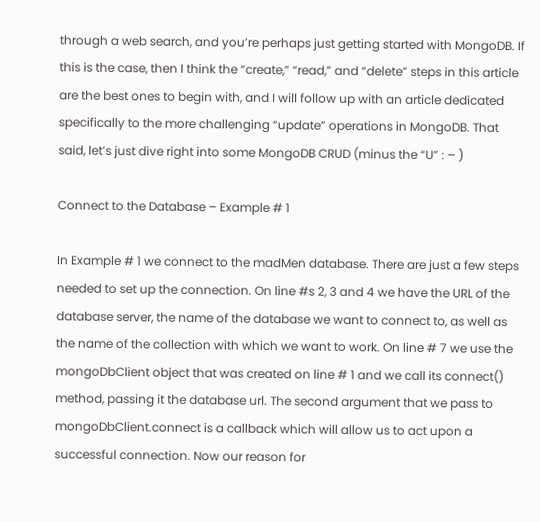through a web search, and you’re perhaps just getting started with MongoDB. If this is the case, then I think the “create,” “read,” and “delete” steps in this article are the best ones to begin with, and I will follow up with an article dedicated specifically to the more challenging “update” operations in MongoDB. That said, let’s just dive right into some MongoDB CRUD (minus the “U” : – )

Connect to the Database – Example # 1

In Example # 1 we connect to the madMen database. There are just a few steps needed to set up the connection. On line #s 2, 3 and 4 we have the URL of the database server, the name of the database we want to connect to, as well as the name of the collection with which we want to work. On line # 7 we use the mongoDbClient object that was created on line # 1 and we call its connect() method, passing it the database url. The second argument that we pass to mongoDbClient.connect is a callback which will allow us to act upon a successful connection. Now our reason for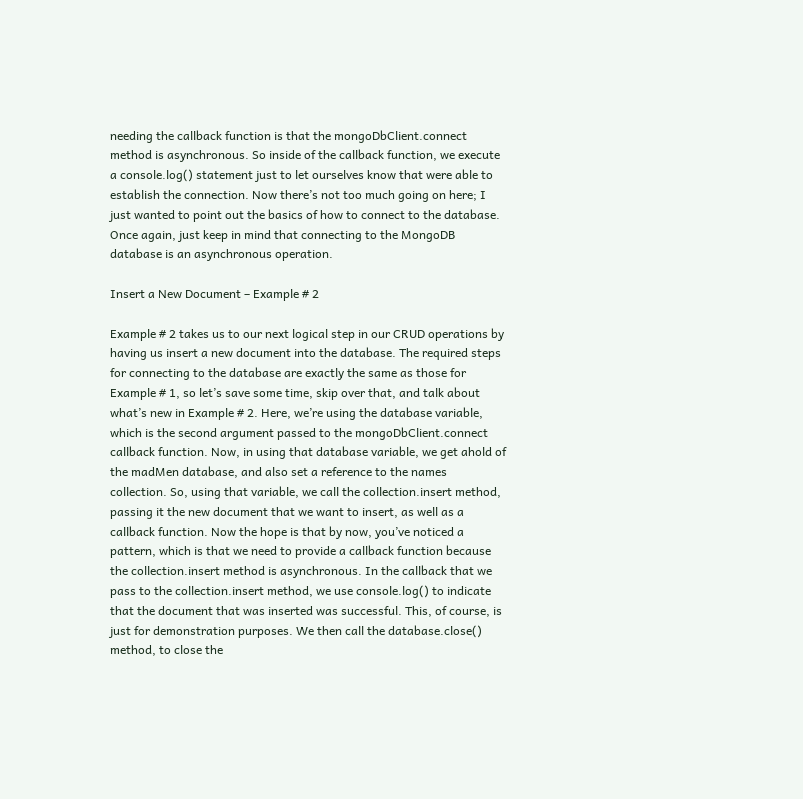needing the callback function is that the mongoDbClient.connect method is asynchronous. So inside of the callback function, we execute a console.log() statement just to let ourselves know that were able to establish the connection. Now there’s not too much going on here; I just wanted to point out the basics of how to connect to the database. Once again, just keep in mind that connecting to the MongoDB database is an asynchronous operation.

Insert a New Document – Example # 2

Example # 2 takes us to our next logical step in our CRUD operations by having us insert a new document into the database. The required steps for connecting to the database are exactly the same as those for Example # 1, so let’s save some time, skip over that, and talk about what’s new in Example # 2. Here, we’re using the database variable, which is the second argument passed to the mongoDbClient.connect callback function. Now, in using that database variable, we get ahold of the madMen database, and also set a reference to the names collection. So, using that variable, we call the collection.insert method, passing it the new document that we want to insert, as well as a callback function. Now the hope is that by now, you’ve noticed a pattern, which is that we need to provide a callback function because the collection.insert method is asynchronous. In the callback that we pass to the collection.insert method, we use console.log() to indicate that the document that was inserted was successful. This, of course, is just for demonstration purposes. We then call the database.close() method, to close the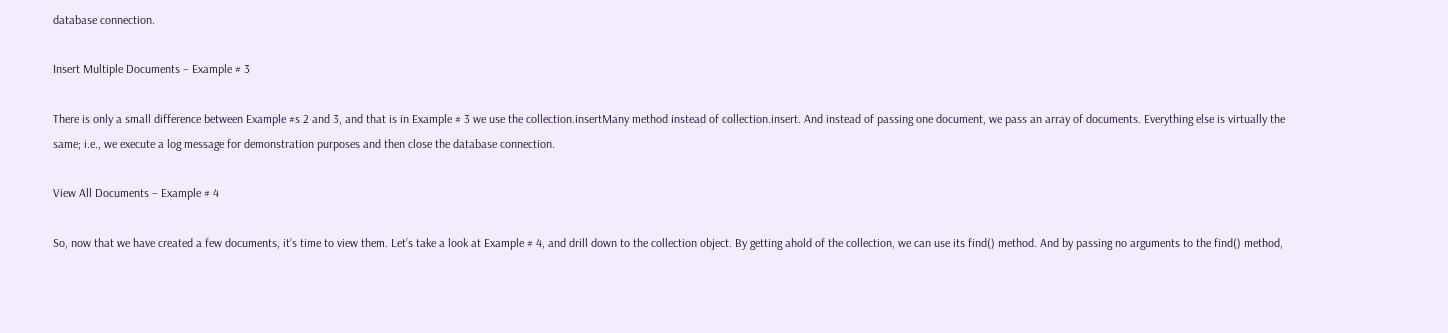database connection.

Insert Multiple Documents – Example # 3

There is only a small difference between Example #s 2 and 3, and that is in Example # 3 we use the collection.insertMany method instead of collection.insert. And instead of passing one document, we pass an array of documents. Everything else is virtually the same; i.e., we execute a log message for demonstration purposes and then close the database connection.

View All Documents – Example # 4

So, now that we have created a few documents, it’s time to view them. Let’s take a look at Example # 4, and drill down to the collection object. By getting ahold of the collection, we can use its find() method. And by passing no arguments to the find() method,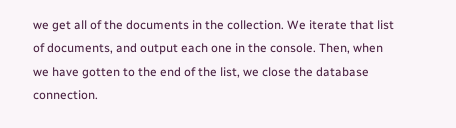we get all of the documents in the collection. We iterate that list of documents, and output each one in the console. Then, when we have gotten to the end of the list, we close the database connection.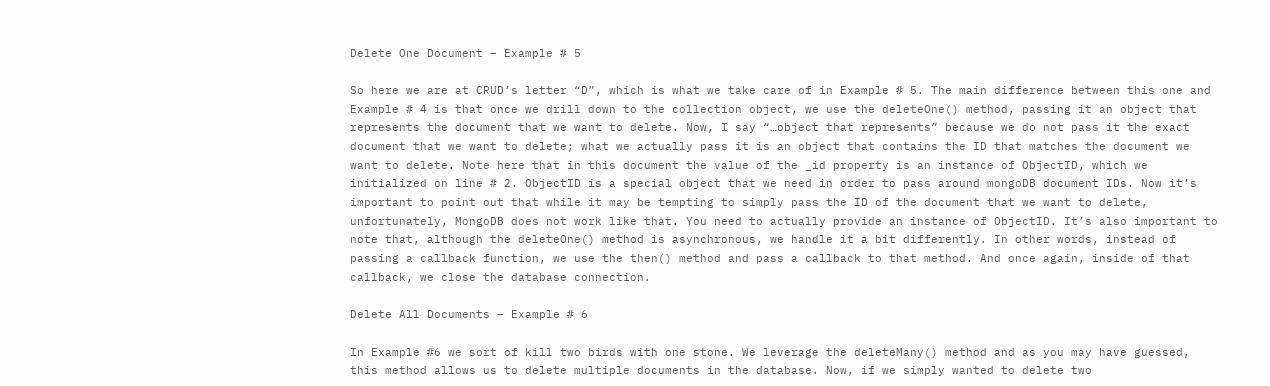Delete One Document – Example # 5

So here we are at CRUD’s letter “D”, which is what we take care of in Example # 5. The main difference between this one and Example # 4 is that once we drill down to the collection object, we use the deleteOne() method, passing it an object that represents the document that we want to delete. Now, I say “…object that represents” because we do not pass it the exact document that we want to delete; what we actually pass it is an object that contains the ID that matches the document we want to delete. Note here that in this document the value of the _id property is an instance of ObjectID, which we initialized on line # 2. ObjectID is a special object that we need in order to pass around mongoDB document IDs. Now it’s important to point out that while it may be tempting to simply pass the ID of the document that we want to delete, unfortunately, MongoDB does not work like that. You need to actually provide an instance of ObjectID. It’s also important to note that, although the deleteOne() method is asynchronous, we handle it a bit differently. In other words, instead of passing a callback function, we use the then() method and pass a callback to that method. And once again, inside of that callback, we close the database connection.

Delete All Documents – Example # 6

In Example #6 we sort of kill two birds with one stone. We leverage the deleteMany() method and as you may have guessed, this method allows us to delete multiple documents in the database. Now, if we simply wanted to delete two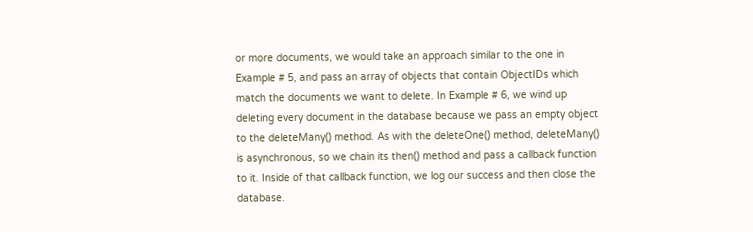or more documents, we would take an approach similar to the one in Example # 5, and pass an array of objects that contain ObjectIDs which match the documents we want to delete. In Example # 6, we wind up deleting every document in the database because we pass an empty object to the deleteMany() method. As with the deleteOne() method, deleteMany() is asynchronous, so we chain its then() method and pass a callback function to it. Inside of that callback function, we log our success and then close the database.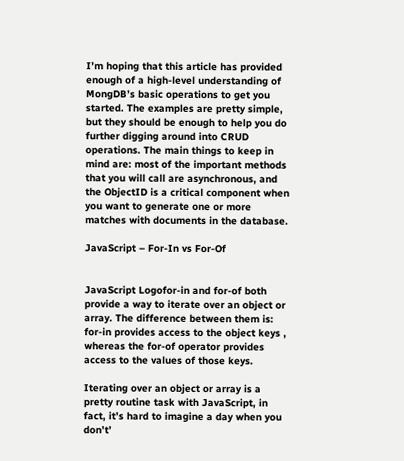I’m hoping that this article has provided enough of a high-level understanding of MongDB’s basic operations to get you started. The examples are pretty simple, but they should be enough to help you do further digging around into CRUD operations. The main things to keep in mind are: most of the important methods that you will call are asynchronous, and the ObjectID is a critical component when you want to generate one or more matches with documents in the database.

JavaScript – For-In vs For-Of


JavaScript Logofor-in and for-of both provide a way to iterate over an object or array. The difference between them is: for-in provides access to the object keys ,
whereas the for-of operator provides access to the values of those keys.

Iterating over an object or array is a pretty routine task with JavaScript, in fact, it’s hard to imagine a day when you don’t’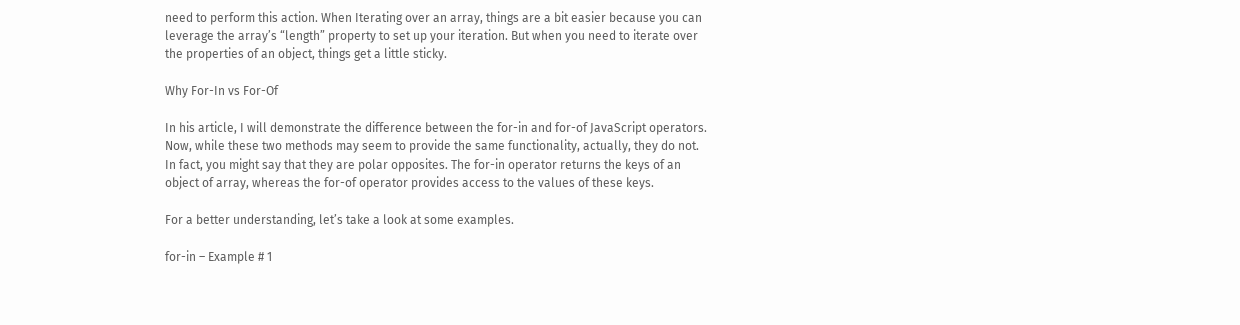need to perform this action. When Iterating over an array, things are a bit easier because you can leverage the array’s “length” property to set up your iteration. But when you need to iterate over the properties of an object, things get a little sticky.

Why For-In vs For-Of

In his article, I will demonstrate the difference between the for-in and for-of JavaScript operators. Now, while these two methods may seem to provide the same functionality, actually, they do not. In fact, you might say that they are polar opposites. The for-in operator returns the keys of an object of array, whereas the for-of operator provides access to the values of these keys.

For a better understanding, let’s take a look at some examples.

for-in – Example # 1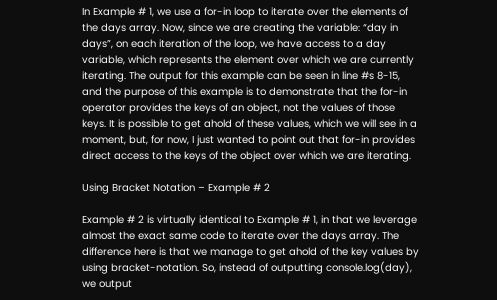In Example # 1, we use a for-in loop to iterate over the elements of the days array. Now, since we are creating the variable: “day in days”, on each iteration of the loop, we have access to a day variable, which represents the element over which we are currently iterating. The output for this example can be seen in line #s 8-15, and the purpose of this example is to demonstrate that the for-in operator provides the keys of an object, not the values of those keys. It is possible to get ahold of these values, which we will see in a moment, but, for now, I just wanted to point out that for-in provides direct access to the keys of the object over which we are iterating.

Using Bracket Notation – Example # 2

Example # 2 is virtually identical to Example # 1, in that we leverage almost the exact same code to iterate over the days array. The difference here is that we manage to get ahold of the key values by using bracket-notation. So, instead of outputting console.log(day), we output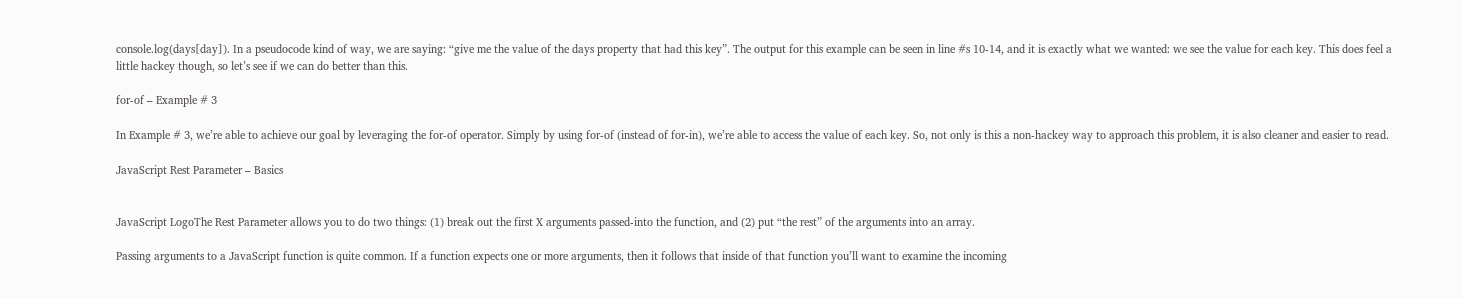console.log(days[day]). In a pseudocode kind of way, we are saying: “give me the value of the days property that had this key”. The output for this example can be seen in line #s 10-14, and it is exactly what we wanted: we see the value for each key. This does feel a little hackey though, so let’s see if we can do better than this.

for-of – Example # 3

In Example # 3, we’re able to achieve our goal by leveraging the for-of operator. Simply by using for-of (instead of for-in), we’re able to access the value of each key. So, not only is this a non-hackey way to approach this problem, it is also cleaner and easier to read.

JavaScript Rest Parameter – Basics


JavaScript LogoThe Rest Parameter allows you to do two things: (1) break out the first X arguments passed-into the function, and (2) put “the rest” of the arguments into an array.

Passing arguments to a JavaScript function is quite common. If a function expects one or more arguments, then it follows that inside of that function you’ll want to examine the incoming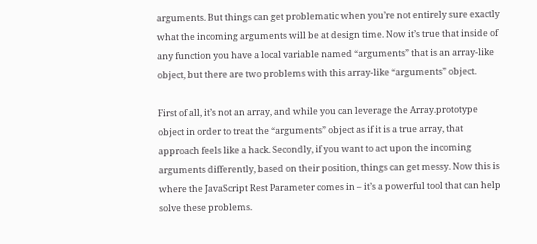arguments. But things can get problematic when you’re not entirely sure exactly what the incoming arguments will be at design time. Now it’s true that inside of any function you have a local variable named “arguments” that is an array-like object, but there are two problems with this array-like “arguments” object.

First of all, it’s not an array, and while you can leverage the Array.prototype object in order to treat the “arguments” object as if it is a true array, that approach feels like a hack. Secondly, if you want to act upon the incoming arguments differently, based on their position, things can get messy. Now this is where the JavaScript Rest Parameter comes in – it’s a powerful tool that can help solve these problems.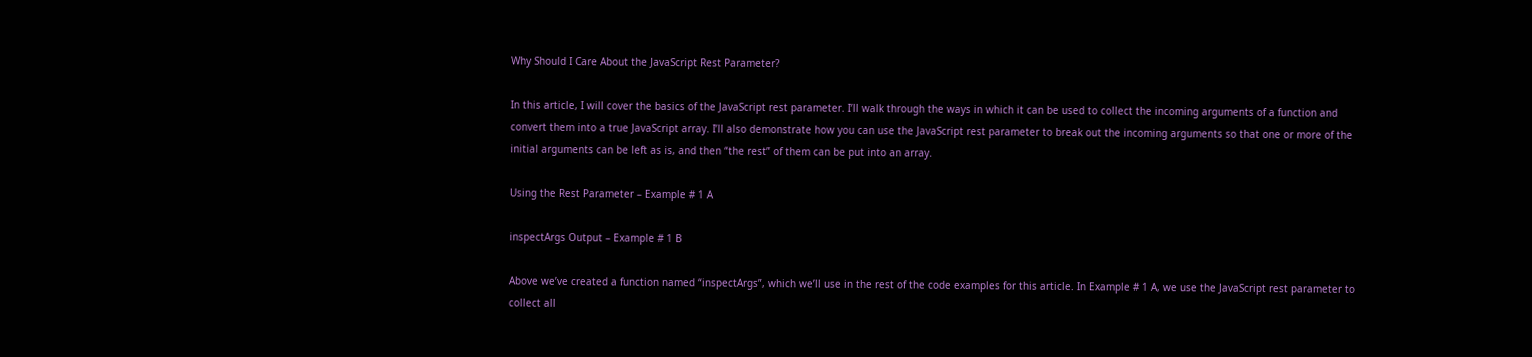Why Should I Care About the JavaScript Rest Parameter?

In this article, I will cover the basics of the JavaScript rest parameter. I’ll walk through the ways in which it can be used to collect the incoming arguments of a function and convert them into a true JavaScript array. I’ll also demonstrate how you can use the JavaScript rest parameter to break out the incoming arguments so that one or more of the initial arguments can be left as is, and then “the rest” of them can be put into an array.

Using the Rest Parameter – Example # 1 A

inspectArgs Output – Example # 1 B

Above we’ve created a function named “inspectArgs”, which we’ll use in the rest of the code examples for this article. In Example # 1 A, we use the JavaScript rest parameter to collect all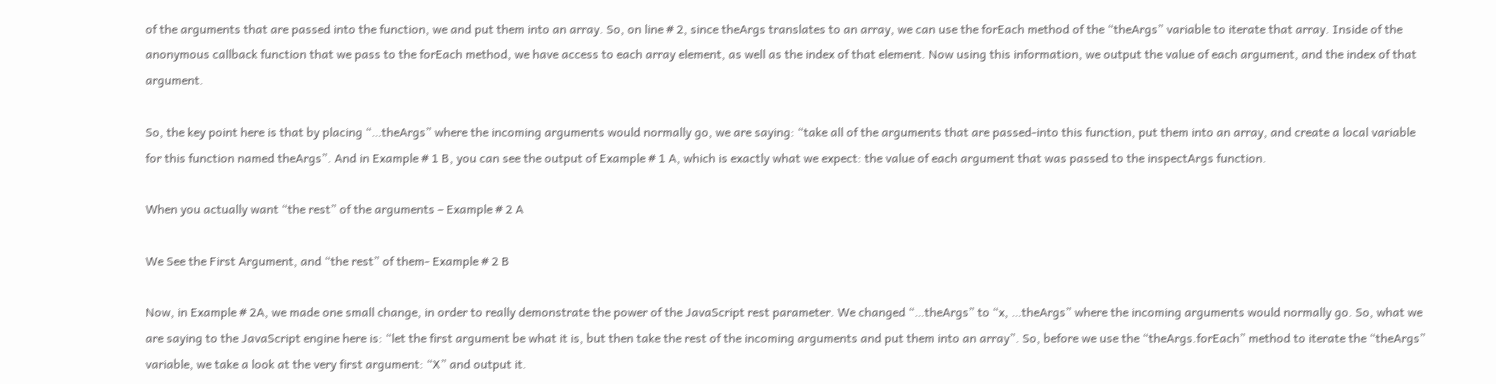of the arguments that are passed into the function, we and put them into an array. So, on line # 2, since theArgs translates to an array, we can use the forEach method of the “theArgs” variable to iterate that array. Inside of the anonymous callback function that we pass to the forEach method, we have access to each array element, as well as the index of that element. Now using this information, we output the value of each argument, and the index of that argument.

So, the key point here is that by placing “…theArgs” where the incoming arguments would normally go, we are saying: “take all of the arguments that are passed-into this function, put them into an array, and create a local variable for this function named theArgs”. And in Example # 1 B, you can see the output of Example # 1 A, which is exactly what we expect: the value of each argument that was passed to the inspectArgs function.

When you actually want “the rest” of the arguments – Example # 2 A

We See the First Argument, and “the rest” of them- Example # 2 B

Now, in Example # 2A, we made one small change, in order to really demonstrate the power of the JavaScript rest parameter. We changed “…theArgs” to “x, …theArgs” where the incoming arguments would normally go. So, what we are saying to the JavaScript engine here is: “let the first argument be what it is, but then take the rest of the incoming arguments and put them into an array”. So, before we use the “theArgs.forEach” method to iterate the “theArgs” variable, we take a look at the very first argument: “X” and output it.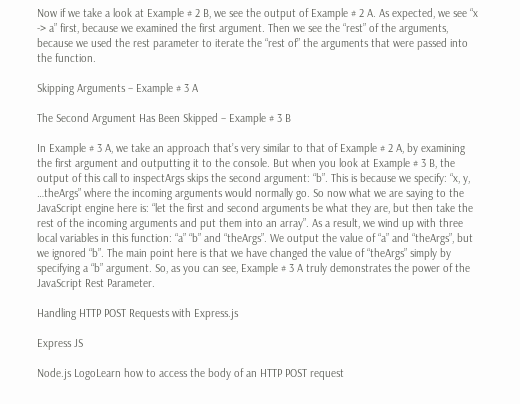Now if we take a look at Example # 2 B, we see the output of Example # 2 A. As expected, we see “x -> a” first, because we examined the first argument. Then we see the “rest” of the arguments, because we used the rest parameter to iterate the “rest of” the arguments that were passed into the function.

Skipping Arguments – Example # 3 A

The Second Argument Has Been Skipped – Example # 3 B

In Example # 3 A, we take an approach that’s very similar to that of Example # 2 A, by examining the first argument and outputting it to the console. But when you look at Example # 3 B, the output of this call to inspectArgs skips the second argument: “b”. This is because we specify: “x, y, …theArgs” where the incoming arguments would normally go. So now what we are saying to the JavaScript engine here is: “let the first and second arguments be what they are, but then take the rest of the incoming arguments and put them into an array”. As a result, we wind up with three local variables in this function: “a” “b” and “theArgs”. We output the value of “a” and “theArgs”, but we ignored “b”. The main point here is that we have changed the value of “theArgs” simply by specifying a “b” argument. So, as you can see, Example # 3 A truly demonstrates the power of the JavaScript Rest Parameter.

Handling HTTP POST Requests with Express.js

Express JS

Node.js LogoLearn how to access the body of an HTTP POST request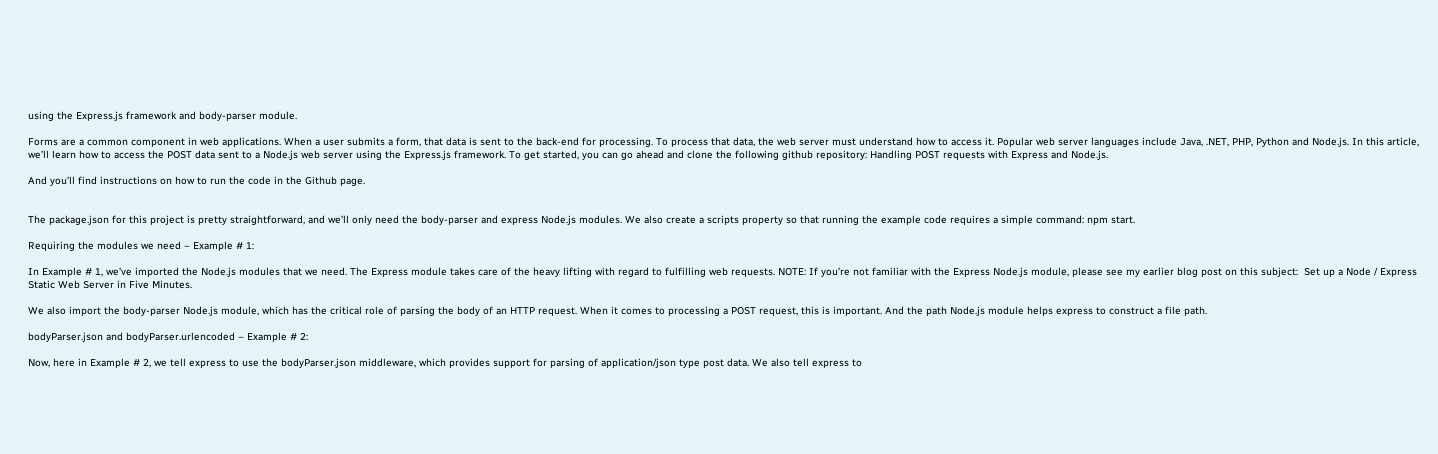using the Express.js framework and body-parser module.

Forms are a common component in web applications. When a user submits a form, that data is sent to the back-end for processing. To process that data, the web server must understand how to access it. Popular web server languages include Java, .NET, PHP, Python and Node.js. In this article, we’ll learn how to access the POST data sent to a Node.js web server using the Express.js framework. To get started, you can go ahead and clone the following github repository: Handling POST requests with Express and Node.js.

And you’ll find instructions on how to run the code in the Github page.


The package.json for this project is pretty straightforward, and we’ll only need the body-parser and express Node.js modules. We also create a scripts property so that running the example code requires a simple command: npm start.

Requiring the modules we need – Example # 1:

In Example # 1, we’ve imported the Node.js modules that we need. The Express module takes care of the heavy lifting with regard to fulfilling web requests. NOTE: If you’re not familiar with the Express Node.js module, please see my earlier blog post on this subject:  Set up a Node / Express Static Web Server in Five Minutes.

We also import the body-parser Node.js module, which has the critical role of parsing the body of an HTTP request. When it comes to processing a POST request, this is important. And the path Node.js module helps express to construct a file path.

bodyParser.json and bodyParser.urlencoded – Example # 2:

Now, here in Example # 2, we tell express to use the bodyParser.json middleware, which provides support for parsing of application/json type post data. We also tell express to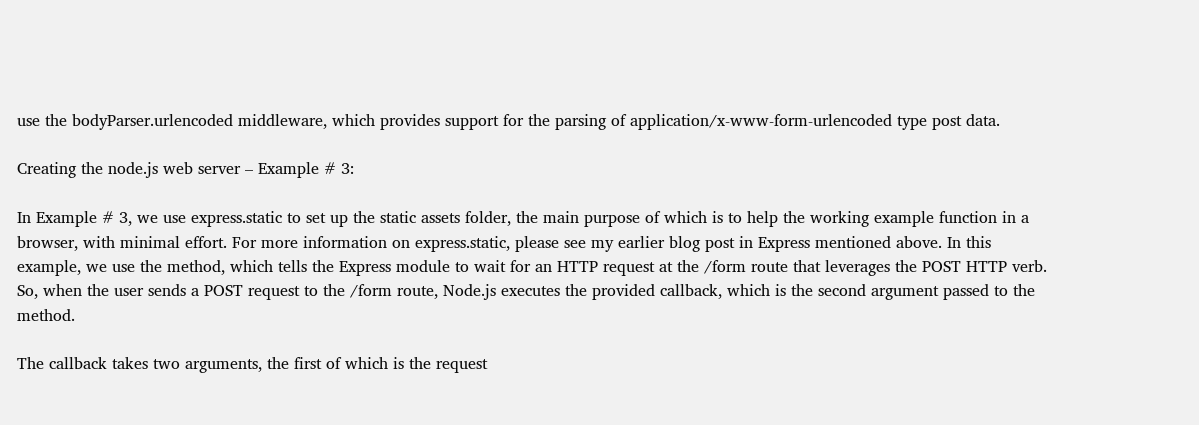use the bodyParser.urlencoded middleware, which provides support for the parsing of application/x-www-form-urlencoded type post data.

Creating the node.js web server – Example # 3:

In Example # 3, we use express.static to set up the static assets folder, the main purpose of which is to help the working example function in a browser, with minimal effort. For more information on express.static, please see my earlier blog post in Express mentioned above. In this example, we use the method, which tells the Express module to wait for an HTTP request at the /form route that leverages the POST HTTP verb. So, when the user sends a POST request to the /form route, Node.js executes the provided callback, which is the second argument passed to the method.

The callback takes two arguments, the first of which is the request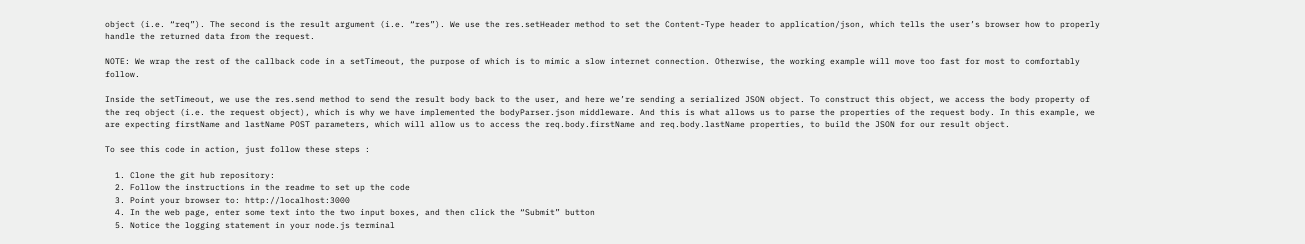object (i.e. “req”). The second is the result argument (i.e. “res”). We use the res.setHeader method to set the Content-Type header to application/json, which tells the user’s browser how to properly handle the returned data from the request.

NOTE: We wrap the rest of the callback code in a setTimeout, the purpose of which is to mimic a slow internet connection. Otherwise, the working example will move too fast for most to comfortably follow.

Inside the setTimeout, we use the res.send method to send the result body back to the user, and here we’re sending a serialized JSON object. To construct this object, we access the body property of the req object (i.e. the request object), which is why we have implemented the bodyParser.json middleware. And this is what allows us to parse the properties of the request body. In this example, we are expecting firstName and lastName POST parameters, which will allow us to access the req.body.firstName and req.body.lastName properties, to build the JSON for our result object.

To see this code in action, just follow these steps :

  1. Clone the git hub repository:
  2. Follow the instructions in the readme to set up the code
  3. Point your browser to: http://localhost:3000
  4. In the web page, enter some text into the two input boxes, and then click the “Submit” button
  5. Notice the logging statement in your node.js terminal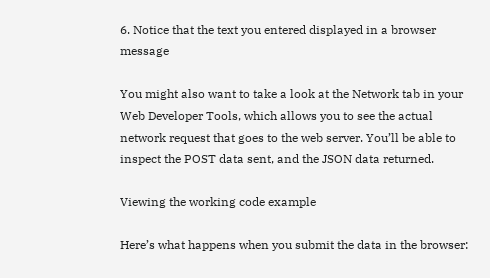6. Notice that the text you entered displayed in a browser message

You might also want to take a look at the Network tab in your Web Developer Tools, which allows you to see the actual network request that goes to the web server. You’ll be able to inspect the POST data sent, and the JSON data returned.

Viewing the working code example

Here’s what happens when you submit the data in the browser: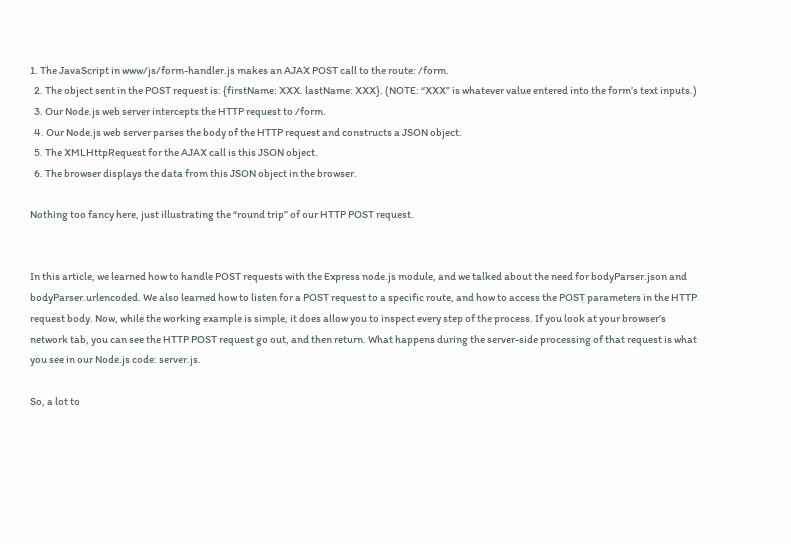1. The JavaScript in www/js/form-handler.js makes an AJAX POST call to the route: /form.
  2. The object sent in the POST request is: {firstName: XXX. lastName: XXX}. (NOTE: “XXX” is whatever value entered into the form’s text inputs.)
  3. Our Node.js web server intercepts the HTTP request to /form.
  4. Our Node.js web server parses the body of the HTTP request and constructs a JSON object.
  5. The XMLHttpRequest for the AJAX call is this JSON object.
  6. The browser displays the data from this JSON object in the browser.

Nothing too fancy here, just illustrating the “round trip” of our HTTP POST request.


In this article, we learned how to handle POST requests with the Express node.js module, and we talked about the need for bodyParser.json and bodyParser.urlencoded. We also learned how to listen for a POST request to a specific route, and how to access the POST parameters in the HTTP request body. Now, while the working example is simple, it does allow you to inspect every step of the process. If you look at your browser’s network tab, you can see the HTTP POST request go out, and then return. What happens during the server-side processing of that request is what you see in our Node.js code: server.js.

So, a lot to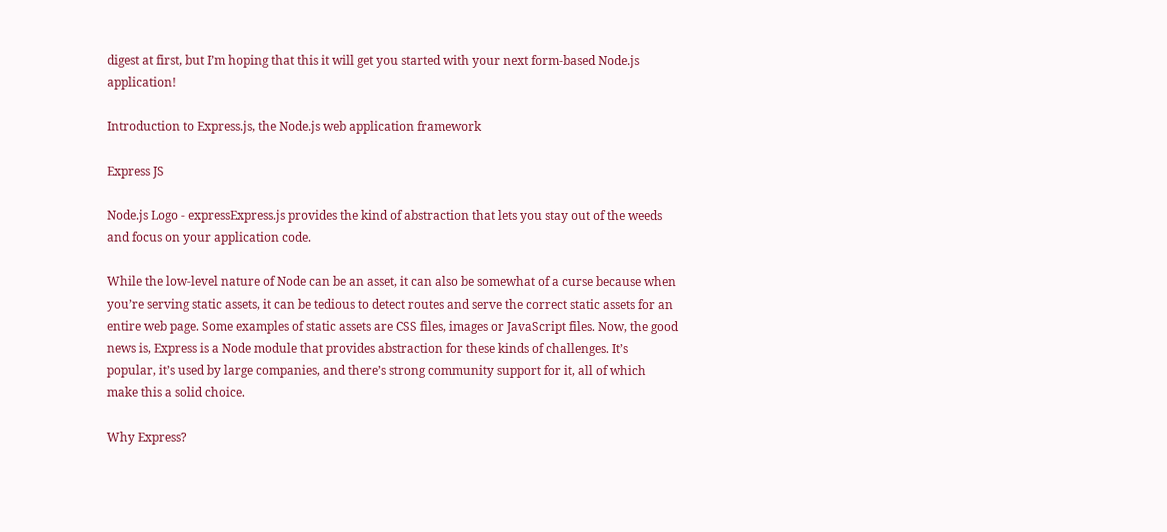digest at first, but I’m hoping that this it will get you started with your next form-based Node.js application!

Introduction to Express.js, the Node.js web application framework

Express JS

Node.js Logo - expressExpress.js provides the kind of abstraction that lets you stay out of the weeds and focus on your application code.

While the low-level nature of Node can be an asset, it can also be somewhat of a curse because when you’re serving static assets, it can be tedious to detect routes and serve the correct static assets for an entire web page. Some examples of static assets are CSS files, images or JavaScript files. Now, the good news is, Express is a Node module that provides abstraction for these kinds of challenges. It’s popular, it’s used by large companies, and there’s strong community support for it, all of which make this a solid choice.

Why Express?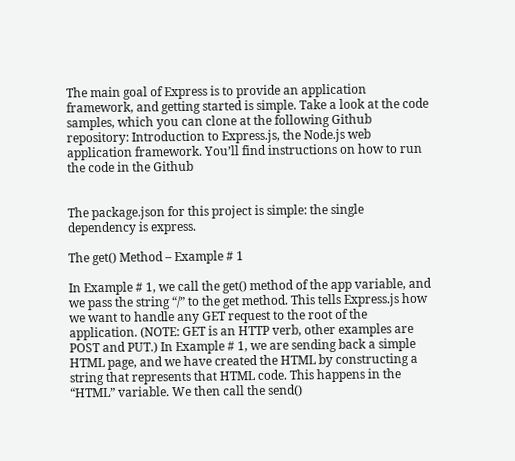The main goal of Express is to provide an application framework, and getting started is simple. Take a look at the code samples, which you can clone at the following Github repository: Introduction to Express.js, the Node.js web application framework. You’ll find instructions on how to run the code in the Github


The package.json for this project is simple: the single dependency is express.

The get() Method – Example # 1

In Example # 1, we call the get() method of the app variable, and we pass the string “/” to the get method. This tells Express.js how we want to handle any GET request to the root of the application. (NOTE: GET is an HTTP verb, other examples are POST and PUT.) In Example # 1, we are sending back a simple HTML page, and we have created the HTML by constructing a string that represents that HTML code. This happens in the “HTML” variable. We then call the send()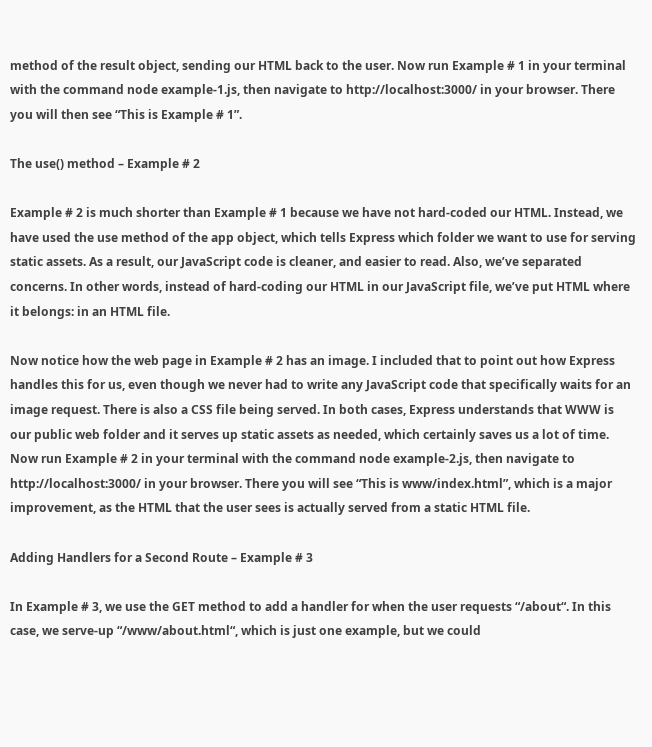method of the result object, sending our HTML back to the user. Now run Example # 1 in your terminal with the command node example-1.js, then navigate to http://localhost:3000/ in your browser. There you will then see “This is Example # 1”.

The use() method – Example # 2

Example # 2 is much shorter than Example # 1 because we have not hard-coded our HTML. Instead, we have used the use method of the app object, which tells Express which folder we want to use for serving static assets. As a result, our JavaScript code is cleaner, and easier to read. Also, we’ve separated concerns. In other words, instead of hard-coding our HTML in our JavaScript file, we’ve put HTML where it belongs: in an HTML file.

Now notice how the web page in Example # 2 has an image. I included that to point out how Express handles this for us, even though we never had to write any JavaScript code that specifically waits for an image request. There is also a CSS file being served. In both cases, Express understands that WWW is our public web folder and it serves up static assets as needed, which certainly saves us a lot of time. Now run Example # 2 in your terminal with the command node example-2.js, then navigate to http://localhost:3000/ in your browser. There you will see “This is www/index.html”, which is a major improvement, as the HTML that the user sees is actually served from a static HTML file.

Adding Handlers for a Second Route – Example # 3

In Example # 3, we use the GET method to add a handler for when the user requests “/about“. In this case, we serve-up “/www/about.html“, which is just one example, but we could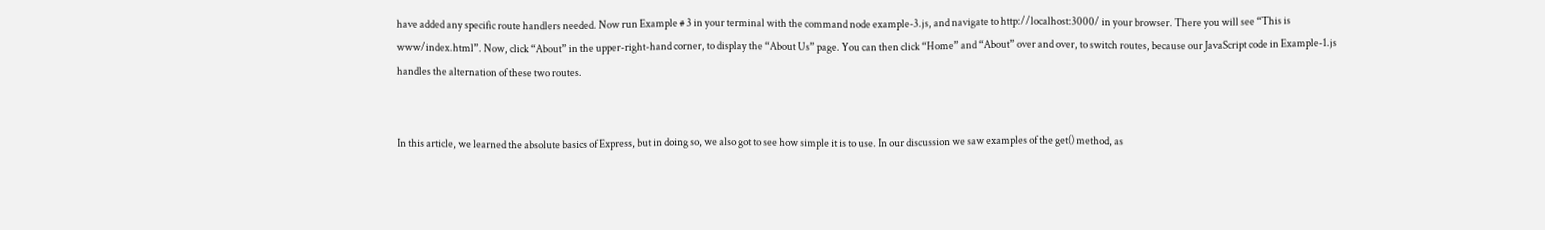have added any specific route handlers needed. Now run Example # 3 in your terminal with the command node example-3.js, and navigate to http://localhost:3000/ in your browser. There you will see “This is www/index.html”. Now, click “About” in the upper-right-hand corner, to display the “About Us” page. You can then click “Home” and “About” over and over, to switch routes, because our JavaScript code in Example-1.js handles the alternation of these two routes.


In this article, we learned the absolute basics of Express, but in doing so, we also got to see how simple it is to use. In our discussion we saw examples of the get() method, as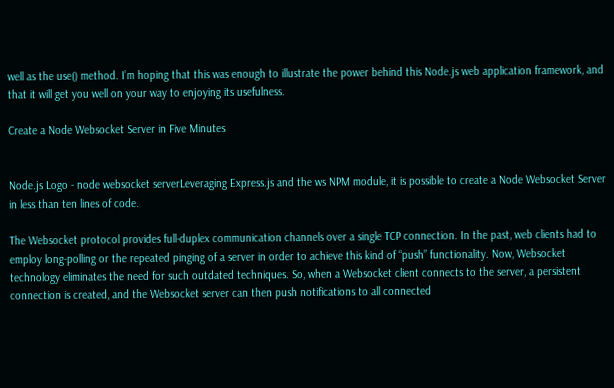well as the use() method. I’m hoping that this was enough to illustrate the power behind this Node.js web application framework, and that it will get you well on your way to enjoying its usefulness.

Create a Node Websocket Server in Five Minutes


Node.js Logo - node websocket serverLeveraging Express.js and the ws NPM module, it is possible to create a Node Websocket Server in less than ten lines of code.

The Websocket protocol provides full-duplex communication channels over a single TCP connection. In the past, web clients had to employ long-polling or the repeated pinging of a server in order to achieve this kind of “push” functionality. Now, Websocket technology eliminates the need for such outdated techniques. So, when a Websocket client connects to the server, a persistent connection is created, and the Websocket server can then push notifications to all connected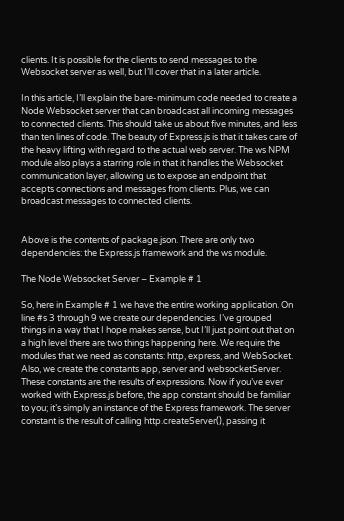clients. It is possible for the clients to send messages to the Websocket server as well, but I’ll cover that in a later article.

In this article, I’ll explain the bare-minimum code needed to create a Node Websocket server that can broadcast all incoming messages to connected clients. This should take us about five minutes, and less than ten lines of code. The beauty of Express.js is that it takes care of the heavy lifting with regard to the actual web server. The ws NPM module also plays a starring role in that it handles the Websocket communication layer, allowing us to expose an endpoint that accepts connections and messages from clients. Plus, we can broadcast messages to connected clients.


Above is the contents of package.json. There are only two dependencies: the Express.js framework and the ws module.

The Node Websocket Server – Example # 1

So, here in Example # 1 we have the entire working application. On line #s 3 through 9 we create our dependencies. I’ve grouped things in a way that I hope makes sense, but I’ll just point out that on a high level there are two things happening here. We require the modules that we need as constants: http, express, and WebSocket. Also, we create the constants app, server and websocketServer. These constants are the results of expressions. Now if you’ve ever worked with Express.js before, the app constant should be familiar to you; it’s simply an instance of the Express framework. The server constant is the result of calling http.createServer(), passing it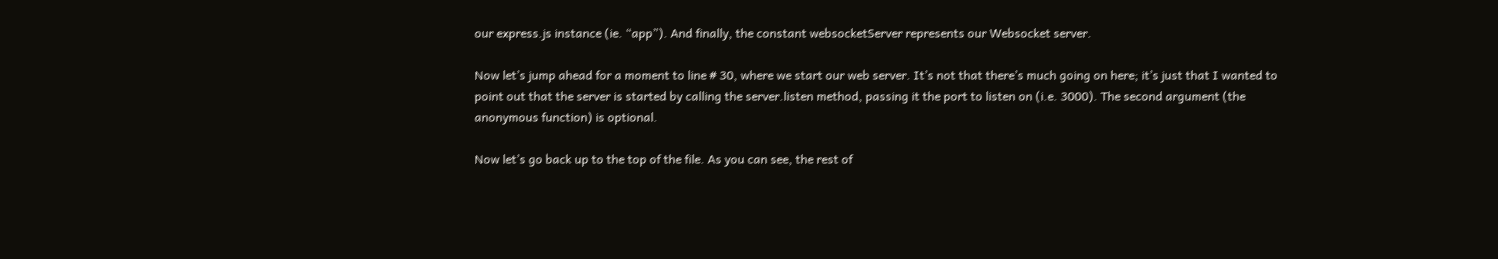our express.js instance (ie. “app”). And finally, the constant websocketServer represents our Websocket server.

Now let’s jump ahead for a moment to line # 30, where we start our web server. It’s not that there’s much going on here; it’s just that I wanted to point out that the server is started by calling the server.listen method, passing it the port to listen on (i.e. 3000). The second argument (the anonymous function) is optional.

Now let’s go back up to the top of the file. As you can see, the rest of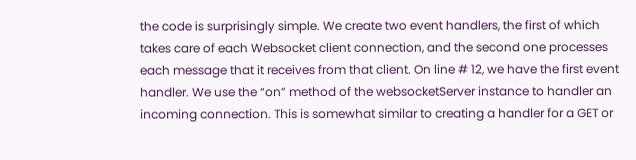the code is surprisingly simple. We create two event handlers, the first of which takes care of each Websocket client connection, and the second one processes each message that it receives from that client. On line # 12, we have the first event handler. We use the “on” method of the websocketServer instance to handler an incoming connection. This is somewhat similar to creating a handler for a GET or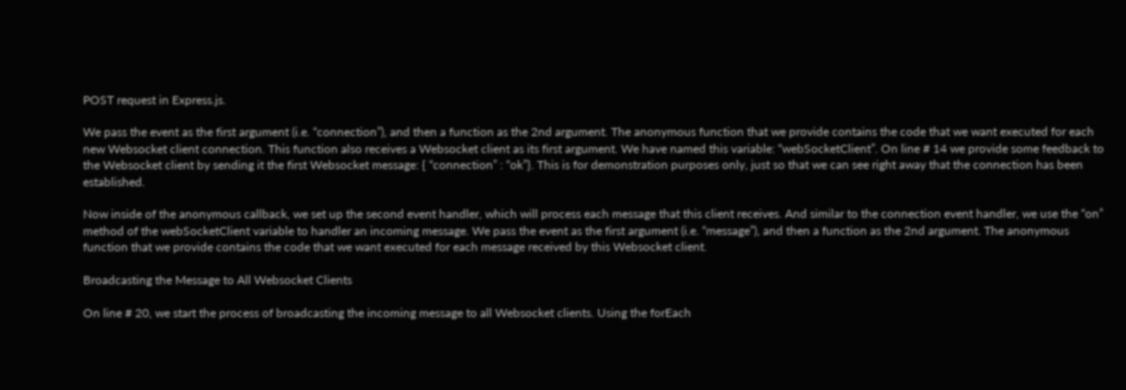POST request in Express.js.

We pass the event as the first argument (i.e. “connection”), and then a function as the 2nd argument. The anonymous function that we provide contains the code that we want executed for each new Websocket client connection. This function also receives a Websocket client as its first argument. We have named this variable: “webSocketClient”. On line # 14 we provide some feedback to the Websocket client by sending it the first Websocket message: { “connection” : “ok”}. This is for demonstration purposes only, just so that we can see right away that the connection has been established.

Now inside of the anonymous callback, we set up the second event handler, which will process each message that this client receives. And similar to the connection event handler, we use the “on” method of the webSocketClient variable to handler an incoming message. We pass the event as the first argument (i.e. “message”), and then a function as the 2nd argument. The anonymous function that we provide contains the code that we want executed for each message received by this Websocket client.

Broadcasting the Message to All Websocket Clients

On line # 20, we start the process of broadcasting the incoming message to all Websocket clients. Using the forEach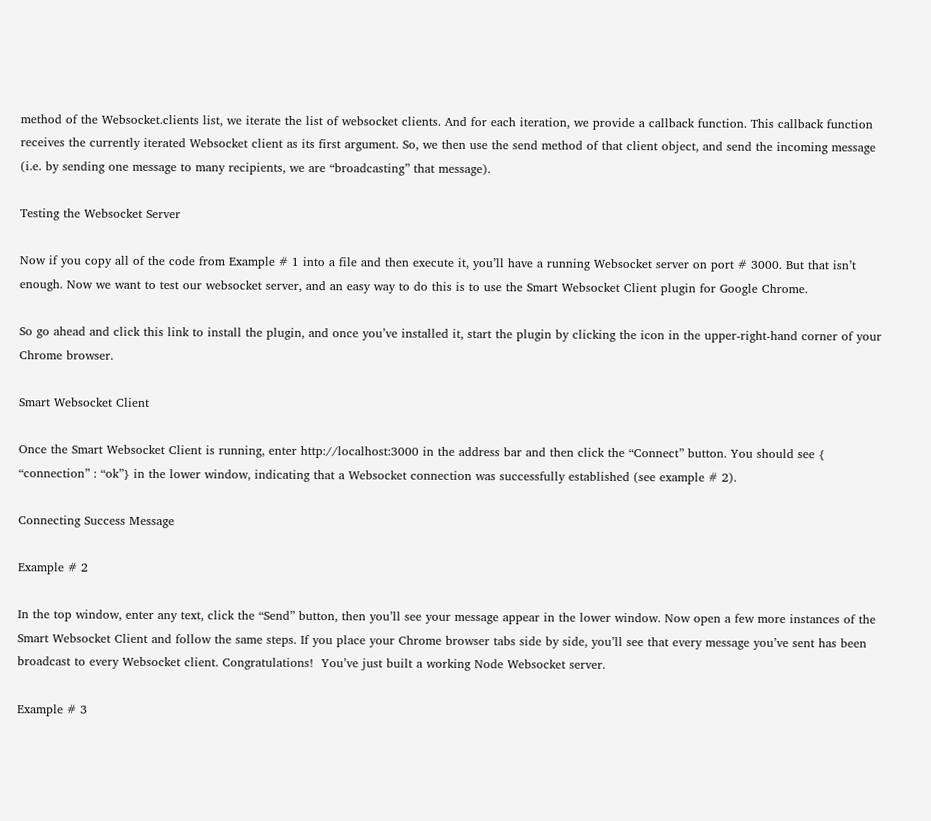method of the Websocket.clients list, we iterate the list of websocket clients. And for each iteration, we provide a callback function. This callback function receives the currently iterated Websocket client as its first argument. So, we then use the send method of that client object, and send the incoming message (i.e. by sending one message to many recipients, we are “broadcasting” that message).

Testing the Websocket Server

Now if you copy all of the code from Example # 1 into a file and then execute it, you’ll have a running Websocket server on port # 3000. But that isn’t enough. Now we want to test our websocket server, and an easy way to do this is to use the Smart Websocket Client plugin for Google Chrome.

So go ahead and click this link to install the plugin, and once you’ve installed it, start the plugin by clicking the icon in the upper-right-hand corner of your Chrome browser.

Smart Websocket Client

Once the Smart Websocket Client is running, enter http://localhost:3000 in the address bar and then click the “Connect” button. You should see { “connection” : “ok”} in the lower window, indicating that a Websocket connection was successfully established (see example # 2).

Connecting Success Message

Example # 2

In the top window, enter any text, click the “Send” button, then you’ll see your message appear in the lower window. Now open a few more instances of the Smart Websocket Client and follow the same steps. If you place your Chrome browser tabs side by side, you’ll see that every message you’ve sent has been broadcast to every Websocket client. Congratulations!  You’ve just built a working Node Websocket server.

Example # 3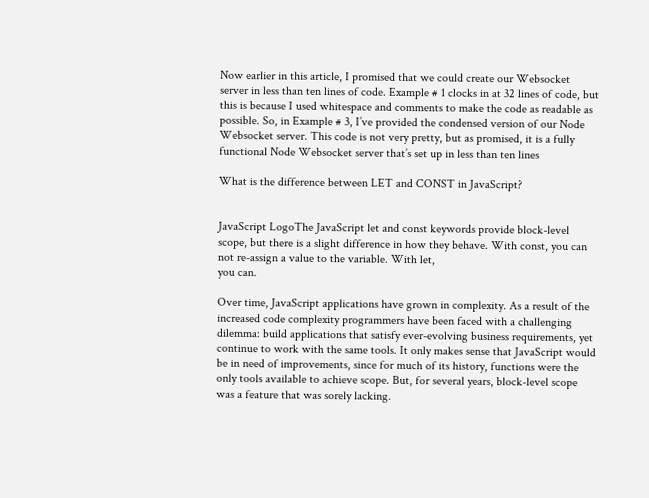Now earlier in this article, I promised that we could create our Websocket server in less than ten lines of code. Example # 1 clocks in at 32 lines of code, but this is because I used whitespace and comments to make the code as readable as possible. So, in Example # 3, I’ve provided the condensed version of our Node Websocket server. This code is not very pretty, but as promised, it is a fully functional Node Websocket server that’s set up in less than ten lines

What is the difference between LET and CONST in JavaScript?


JavaScript LogoThe JavaScript let and const keywords provide block-level scope, but there is a slight difference in how they behave. With const, you can not re-assign a value to the variable. With let,
you can.

Over time, JavaScript applications have grown in complexity. As a result of the increased code complexity programmers have been faced with a challenging dilemma: build applications that satisfy ever-evolving business requirements, yet continue to work with the same tools. It only makes sense that JavaScript would be in need of improvements, since for much of its history, functions were the only tools available to achieve scope. But, for several years, block-level scope was a feature that was sorely lacking.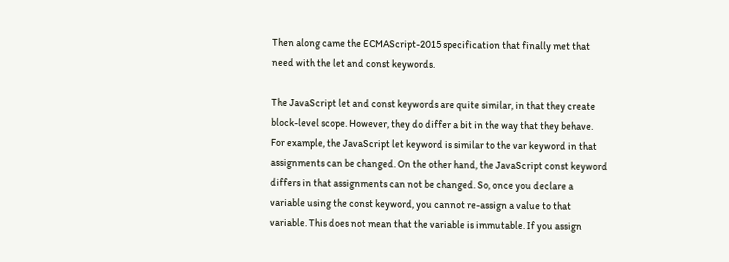Then along came the ECMAScript-2015 specification that finally met that need with the let and const keywords.

The JavaScript let and const keywords are quite similar, in that they create block-level scope. However, they do differ a bit in the way that they behave. For example, the JavaScript let keyword is similar to the var keyword in that assignments can be changed. On the other hand, the JavaScript const keyword differs in that assignments can not be changed. So, once you declare a variable using the const keyword, you cannot re-assign a value to that variable. This does not mean that the variable is immutable. If you assign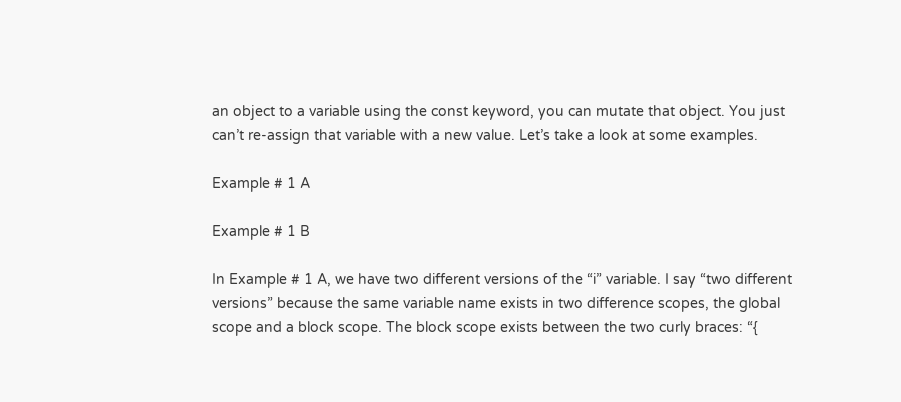an object to a variable using the const keyword, you can mutate that object. You just can’t re-assign that variable with a new value. Let’s take a look at some examples.

Example # 1 A

Example # 1 B

In Example # 1 A, we have two different versions of the “i” variable. I say “two different versions” because the same variable name exists in two difference scopes, the global scope and a block scope. The block scope exists between the two curly braces: “{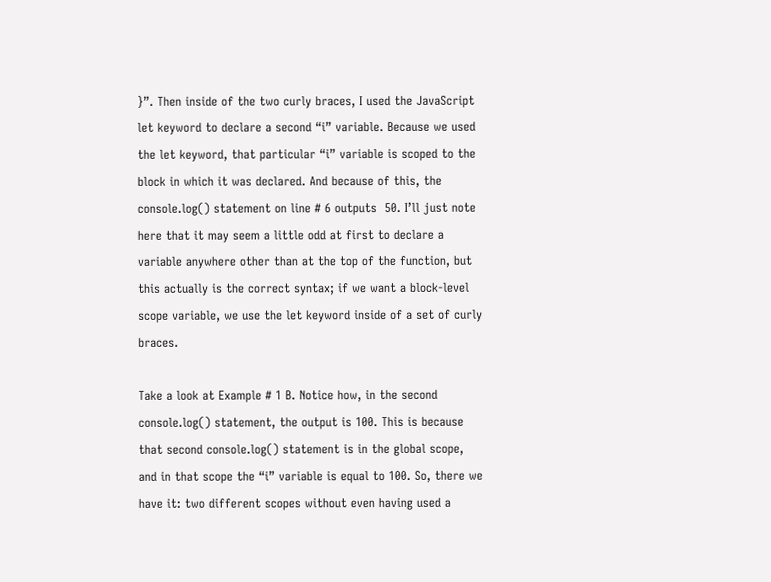}”. Then inside of the two curly braces, I used the JavaScript let keyword to declare a second “i” variable. Because we used the let keyword, that particular “i” variable is scoped to the block in which it was declared. And because of this, the console.log() statement on line # 6 outputs  50. I’ll just note here that it may seem a little odd at first to declare a variable anywhere other than at the top of the function, but this actually is the correct syntax; if we want a block-level scope variable, we use the let keyword inside of a set of curly braces.

Take a look at Example # 1 B. Notice how, in the second console.log() statement, the output is 100. This is because that second console.log() statement is in the global scope, and in that scope the “i” variable is equal to 100. So, there we have it: two different scopes without even having used a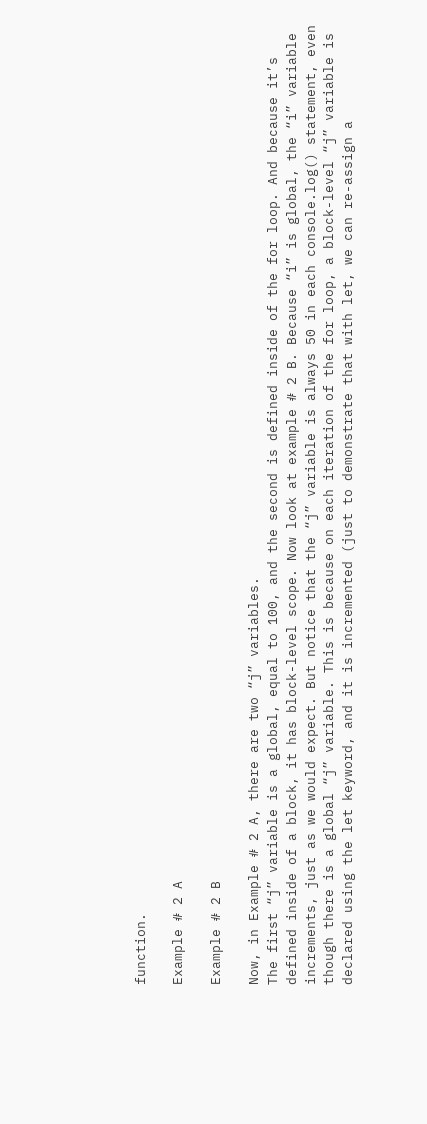function.

Example # 2 A

Example # 2 B

Now, in Example # 2 A, there are two “j” variables.
The first “j” variable is a global, equal to 100, and the second is defined inside of the for loop. And because it’s defined inside of a block, it has block-level scope. Now look at example # 2 B. Because “i” is global, the “i” variable increments, just as we would expect. But notice that the “j” variable is always 50 in each console.log() statement, even though there is a global “j” variable. This is because on each iteration of the for loop, a block-level “j” variable is declared using the let keyword, and it is incremented (just to demonstrate that with let, we can re-assign a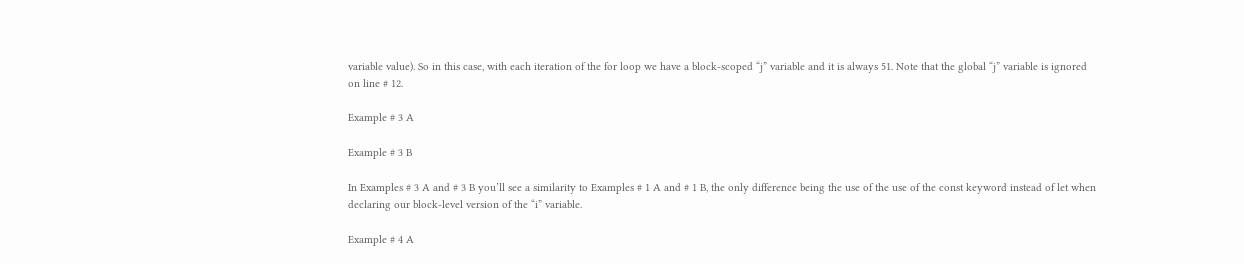variable value). So in this case, with each iteration of the for loop we have a block-scoped “j” variable and it is always 51. Note that the global “j” variable is ignored on line # 12.

Example # 3 A

Example # 3 B

In Examples # 3 A and # 3 B you’ll see a similarity to Examples # 1 A and # 1 B, the only difference being the use of the use of the const keyword instead of let when declaring our block-level version of the “i” variable.

Example # 4 A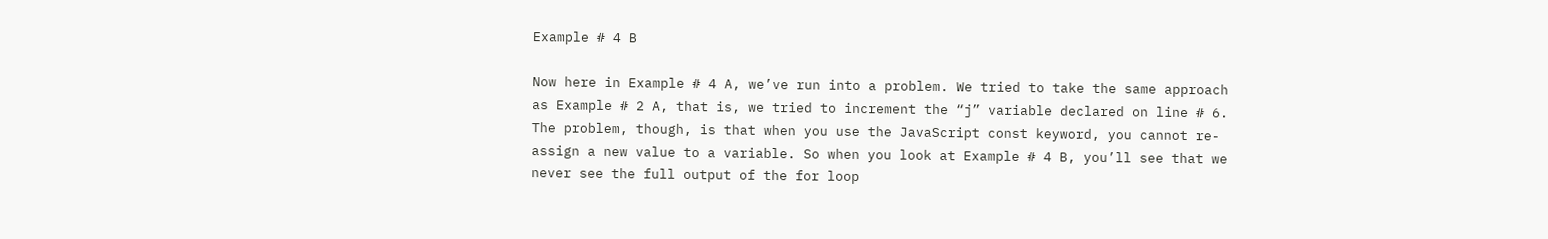Example # 4 B

Now here in Example # 4 A, we’ve run into a problem. We tried to take the same approach as Example # 2 A, that is, we tried to increment the “j” variable declared on line # 6. The problem, though, is that when you use the JavaScript const keyword, you cannot re-assign a new value to a variable. So when you look at Example # 4 B, you’ll see that we never see the full output of the for loop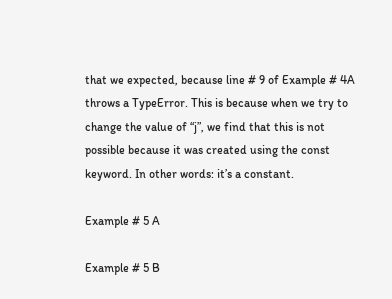that we expected, because line # 9 of Example # 4A throws a TypeError. This is because when we try to change the value of “j”, we find that this is not possible because it was created using the const keyword. In other words: it’s a constant.

Example # 5 A

Example # 5 B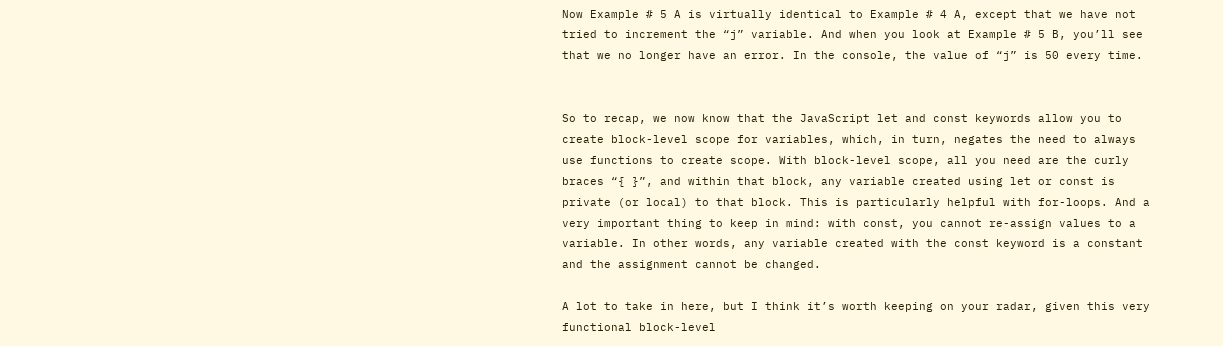Now Example # 5 A is virtually identical to Example # 4 A, except that we have not tried to increment the “j” variable. And when you look at Example # 5 B, you’ll see that we no longer have an error. In the console, the value of “j” is 50 every time.


So to recap, we now know that the JavaScript let and const keywords allow you to create block-level scope for variables, which, in turn, negates the need to always use functions to create scope. With block-level scope, all you need are the curly braces “{ }”, and within that block, any variable created using let or const is private (or local) to that block. This is particularly helpful with for-loops. And a very important thing to keep in mind: with const, you cannot re-assign values to a variable. In other words, any variable created with the const keyword is a constant and the assignment cannot be changed.

A lot to take in here, but I think it’s worth keeping on your radar, given this very functional block-level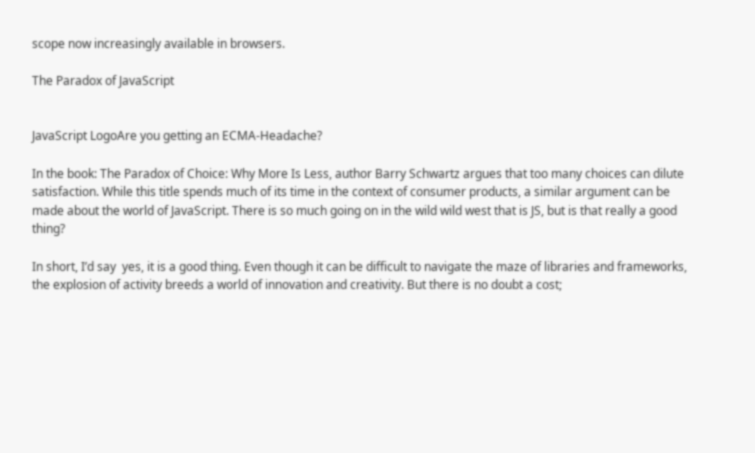scope now increasingly available in browsers.

The Paradox of JavaScript


JavaScript LogoAre you getting an ECMA-Headache?

In the book: The Paradox of Choice: Why More Is Less, author Barry Schwartz argues that too many choices can dilute satisfaction. While this title spends much of its time in the context of consumer products, a similar argument can be made about the world of JavaScript. There is so much going on in the wild wild west that is JS, but is that really a good thing?

In short, I’d say  yes, it is a good thing. Even though it can be difficult to navigate the maze of libraries and frameworks, the explosion of activity breeds a world of innovation and creativity. But there is no doubt a cost;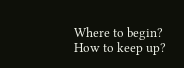Where to begin? How to keep up?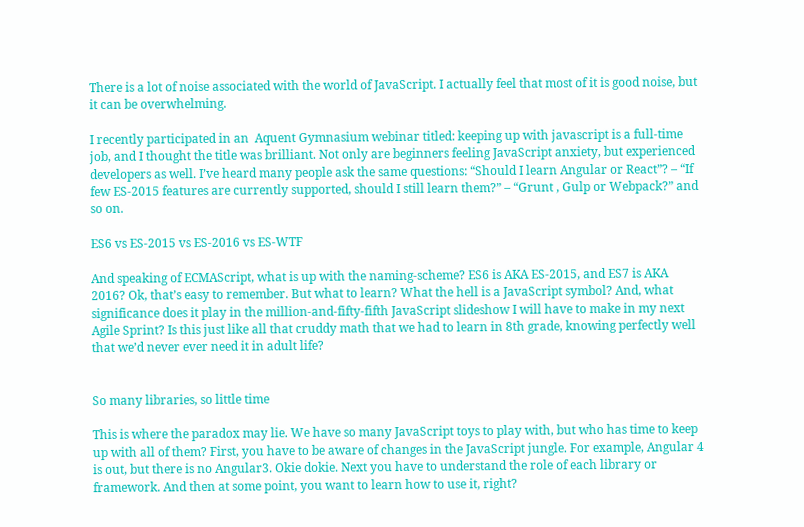There is a lot of noise associated with the world of JavaScript. I actually feel that most of it is good noise, but it can be overwhelming.

I recently participated in an  Aquent Gymnasium webinar titled: keeping up with javascript is a full-time job, and I thought the title was brilliant. Not only are beginners feeling JavaScript anxiety, but experienced developers as well. I’ve heard many people ask the same questions: “Should I learn Angular or React”? – “If few ES-2015 features are currently supported, should I still learn them?” – “Grunt , Gulp or Webpack?” and so on.

ES6 vs ES-2015 vs ES-2016 vs ES-WTF

And speaking of ECMAScript, what is up with the naming-scheme? ES6 is AKA ES-2015, and ES7 is AKA 2016? Ok, that’s easy to remember. But what to learn? What the hell is a JavaScript symbol? And, what significance does it play in the million-and-fifty-fifth JavaScript slideshow I will have to make in my next Agile Sprint? Is this just like all that cruddy math that we had to learn in 8th grade, knowing perfectly well that we’d never ever need it in adult life?


So many libraries, so little time

This is where the paradox may lie. We have so many JavaScript toys to play with, but who has time to keep up with all of them? First, you have to be aware of changes in the JavaScript jungle. For example, Angular 4 is out, but there is no Angular3. Okie dokie. Next you have to understand the role of each library or framework. And then at some point, you want to learn how to use it, right?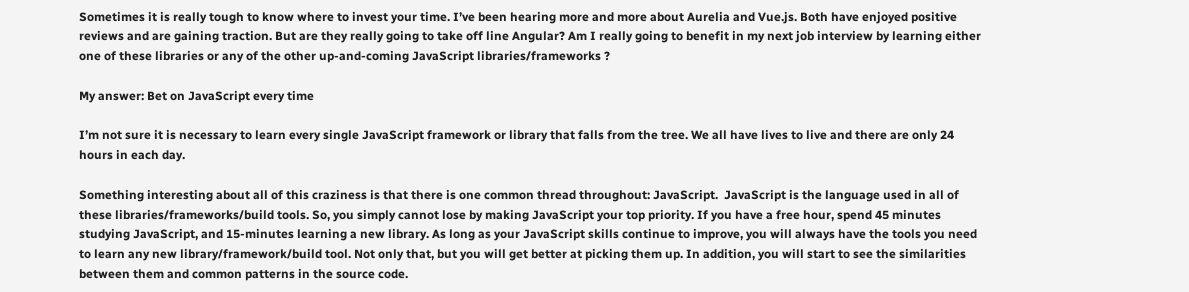Sometimes it is really tough to know where to invest your time. I’ve been hearing more and more about Aurelia and Vue.js. Both have enjoyed positive reviews and are gaining traction. But are they really going to take off line Angular? Am I really going to benefit in my next job interview by learning either one of these libraries or any of the other up-and-coming JavaScript libraries/frameworks ?

My answer: Bet on JavaScript every time

I’m not sure it is necessary to learn every single JavaScript framework or library that falls from the tree. We all have lives to live and there are only 24 hours in each day.

Something interesting about all of this craziness is that there is one common thread throughout: JavaScript.  JavaScript is the language used in all of these libraries/frameworks/build tools. So, you simply cannot lose by making JavaScript your top priority. If you have a free hour, spend 45 minutes studying JavaScript, and 15-minutes learning a new library. As long as your JavaScript skills continue to improve, you will always have the tools you need to learn any new library/framework/build tool. Not only that, but you will get better at picking them up. In addition, you will start to see the similarities between them and common patterns in the source code.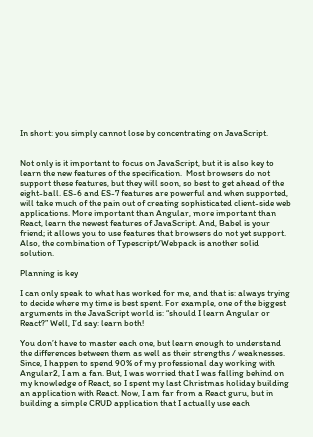In short: you simply cannot lose by concentrating on JavaScript.


Not only is it important to focus on JavaScript, but it is also key to learn the new features of the specification.  Most browsers do not support these features, but they will soon, so best to get ahead of the eight-ball. ES-6 and ES-7 features are powerful and when supported, will take much of the pain out of creating sophisticated client-side web applications. More important than Angular, more important than React, learn the newest features of JavaScript. And, Babel is your friend; it allows you to use features that browsers do not yet support. Also, the combination of Typescript/Webpack is another solid solution.

Planning is key

I can only speak to what has worked for me, and that is: always trying to decide where my time is best spent. For example, one of the biggest arguments in the JavaScript world is: “should I learn Angular or React?” Well, I’d say: learn both!

You don’t have to master each one, but learn enough to understand the differences between them as well as their strengths / weaknesses. Since, I happen to spend 90% of my professional day working with Angular2, I am a fan. But, I was worried that I was falling behind on my knowledge of React, so I spent my last Christmas holiday building an application with React. Now, I am far from a React guru, but in building a simple CRUD application that I actually use each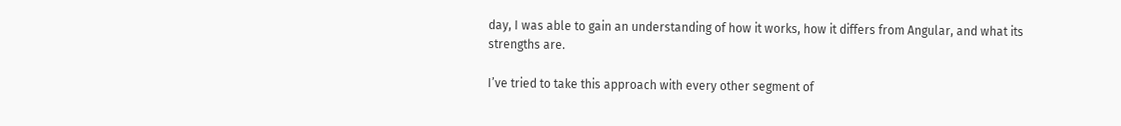day, I was able to gain an understanding of how it works, how it differs from Angular, and what its strengths are.

I’ve tried to take this approach with every other segment of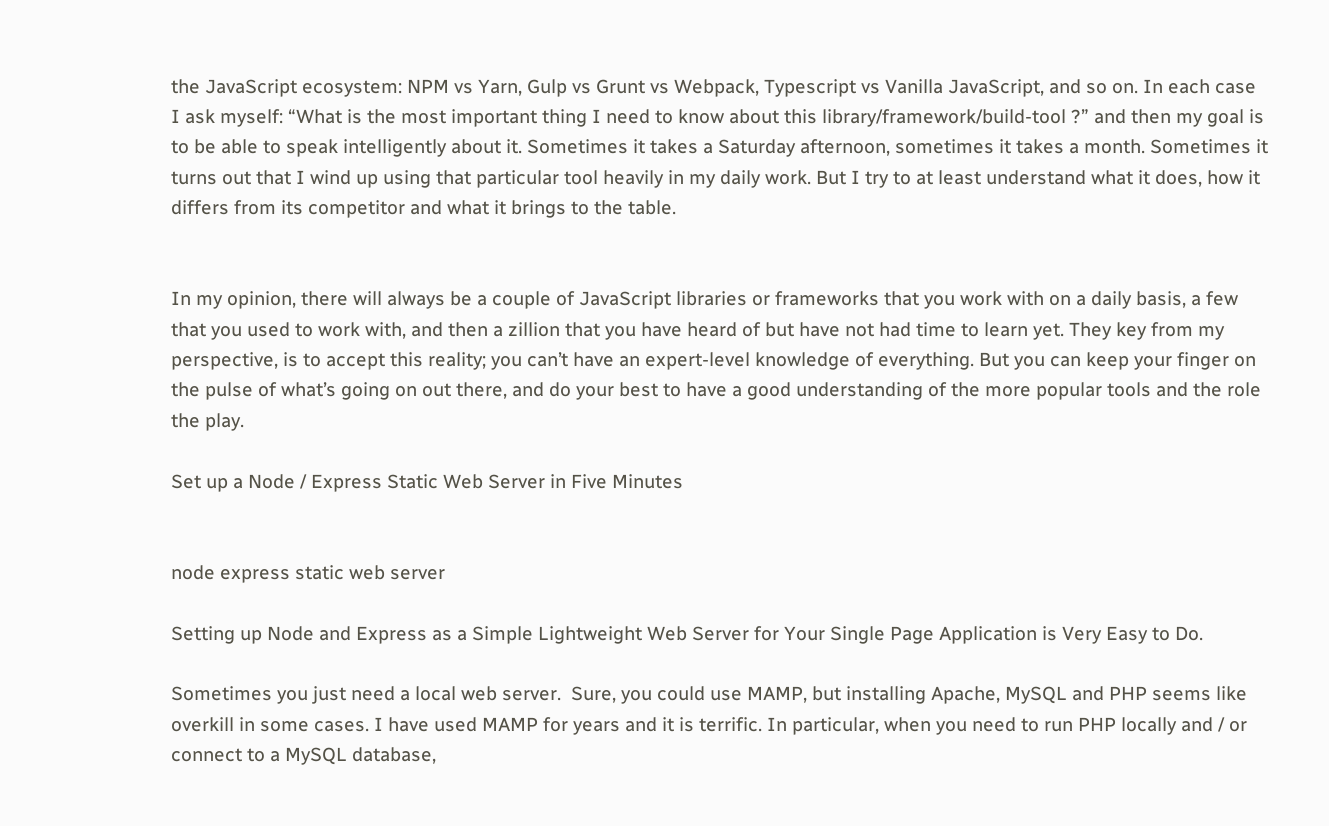the JavaScript ecosystem: NPM vs Yarn, Gulp vs Grunt vs Webpack, Typescript vs Vanilla JavaScript, and so on. In each case I ask myself: “What is the most important thing I need to know about this library/framework/build-tool ?” and then my goal is to be able to speak intelligently about it. Sometimes it takes a Saturday afternoon, sometimes it takes a month. Sometimes it turns out that I wind up using that particular tool heavily in my daily work. But I try to at least understand what it does, how it differs from its competitor and what it brings to the table.


In my opinion, there will always be a couple of JavaScript libraries or frameworks that you work with on a daily basis, a few that you used to work with, and then a zillion that you have heard of but have not had time to learn yet. They key from my perspective, is to accept this reality; you can’t have an expert-level knowledge of everything. But you can keep your finger on the pulse of what’s going on out there, and do your best to have a good understanding of the more popular tools and the role the play.

Set up a Node / Express Static Web Server in Five Minutes


node express static web server

Setting up Node and Express as a Simple Lightweight Web Server for Your Single Page Application is Very Easy to Do.

Sometimes you just need a local web server.  Sure, you could use MAMP, but installing Apache, MySQL and PHP seems like overkill in some cases. I have used MAMP for years and it is terrific. In particular, when you need to run PHP locally and / or connect to a MySQL database,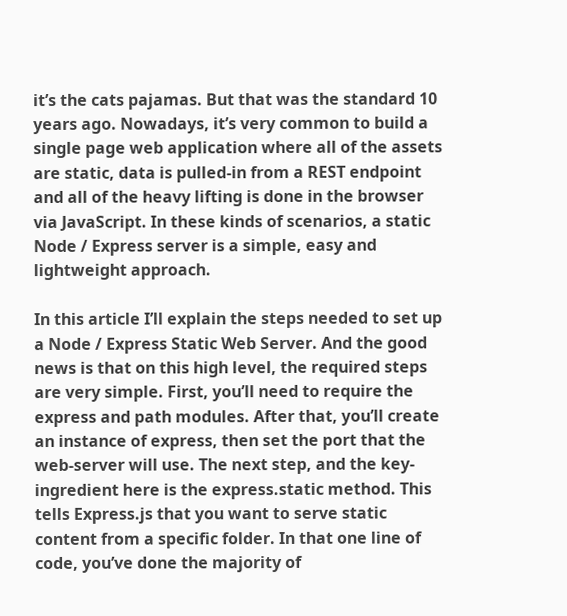it’s the cats pajamas. But that was the standard 10 years ago. Nowadays, it’s very common to build a single page web application where all of the assets are static, data is pulled-in from a REST endpoint and all of the heavy lifting is done in the browser via JavaScript. In these kinds of scenarios, a static Node / Express server is a simple, easy and lightweight approach.

In this article I’ll explain the steps needed to set up a Node / Express Static Web Server. And the good news is that on this high level, the required steps are very simple. First, you’ll need to require the express and path modules. After that, you’ll create an instance of express, then set the port that the web-server will use. The next step, and the key-ingredient here is the express.static method. This tells Express.js that you want to serve static content from a specific folder. In that one line of code, you’ve done the majority of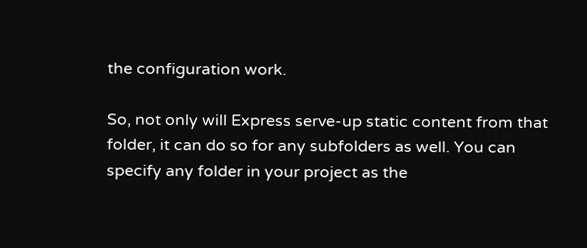the configuration work.

So, not only will Express serve-up static content from that folder, it can do so for any subfolders as well. You can specify any folder in your project as the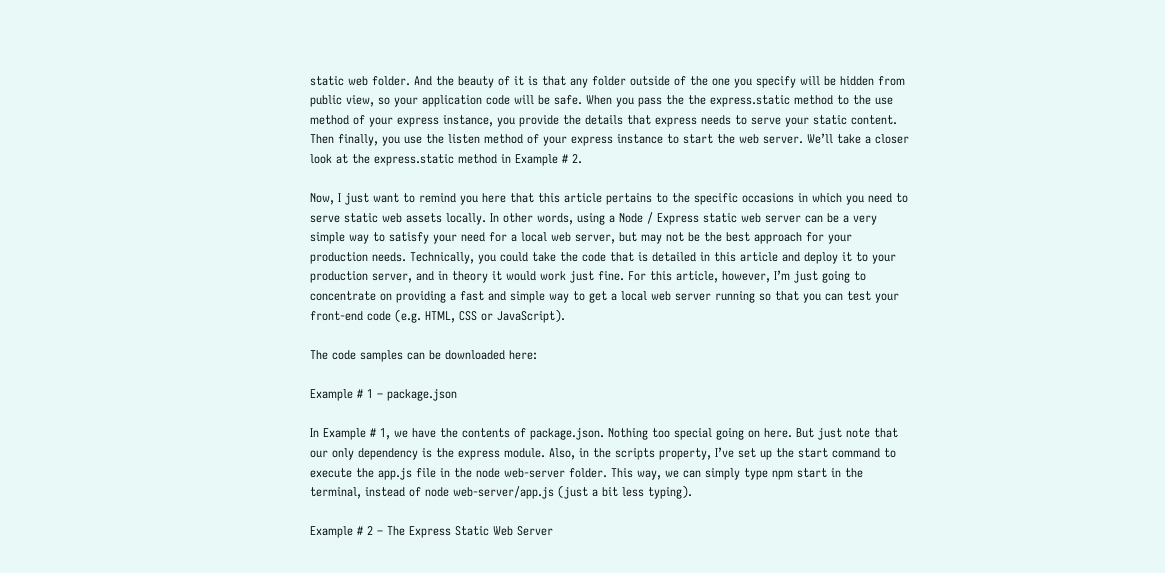static web folder. And the beauty of it is that any folder outside of the one you specify will be hidden from public view, so your application code will be safe. When you pass the the express.static method to the use method of your express instance, you provide the details that express needs to serve your static content. Then finally, you use the listen method of your express instance to start the web server. We’ll take a closer look at the express.static method in Example # 2.

Now, I just want to remind you here that this article pertains to the specific occasions in which you need to serve static web assets locally. In other words, using a Node / Express static web server can be a very simple way to satisfy your need for a local web server, but may not be the best approach for your production needs. Technically, you could take the code that is detailed in this article and deploy it to your production server, and in theory it would work just fine. For this article, however, I’m just going to concentrate on providing a fast and simple way to get a local web server running so that you can test your front-end code (e.g. HTML, CSS or JavaScript).

The code samples can be downloaded here:

Example # 1 – package.json

In Example # 1, we have the contents of package.json. Nothing too special going on here. But just note that our only dependency is the express module. Also, in the scripts property, I’ve set up the start command to execute the app.js file in the node web-server folder. This way, we can simply type npm start in the terminal, instead of node web-server/app.js (just a bit less typing).

Example # 2 – The Express Static Web Server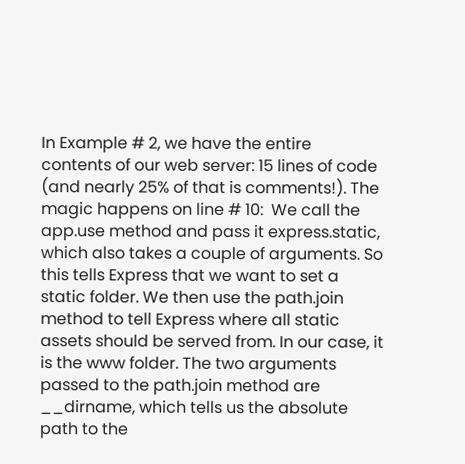In Example # 2, we have the entire contents of our web server: 15 lines of code (and nearly 25% of that is comments!). The magic happens on line # 10:  We call the app.use method and pass it express.static, which also takes a couple of arguments. So this tells Express that we want to set a static folder. We then use the path.join method to tell Express where all static assets should be served from. In our case, it is the www folder. The two arguments passed to the path.join method are __dirname, which tells us the absolute path to the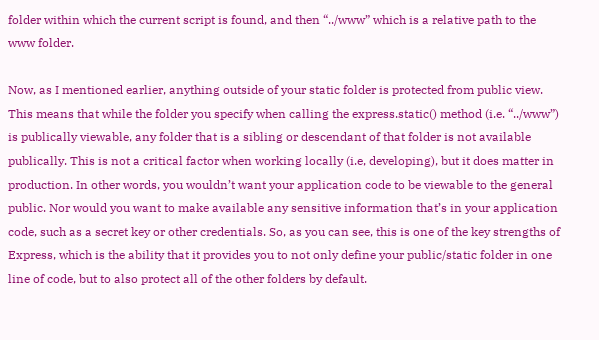folder within which the current script is found, and then “../www” which is a relative path to the www folder.

Now, as I mentioned earlier, anything outside of your static folder is protected from public view. This means that while the folder you specify when calling the express.static() method (i.e. “../www”) is publically viewable, any folder that is a sibling or descendant of that folder is not available publically. This is not a critical factor when working locally (i.e, developing), but it does matter in production. In other words, you wouldn’t want your application code to be viewable to the general public. Nor would you want to make available any sensitive information that’s in your application code, such as a secret key or other credentials. So, as you can see, this is one of the key strengths of Express, which is the ability that it provides you to not only define your public/static folder in one line of code, but to also protect all of the other folders by default.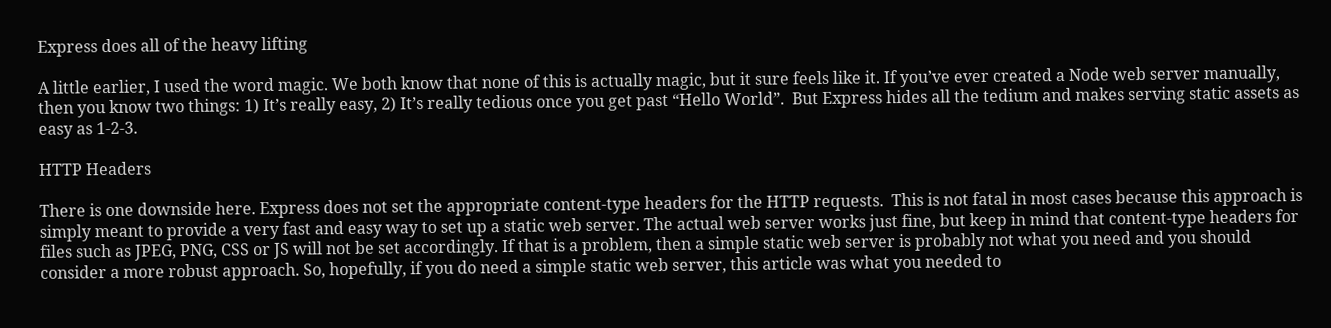Express does all of the heavy lifting

A little earlier, I used the word magic. We both know that none of this is actually magic, but it sure feels like it. If you’ve ever created a Node web server manually, then you know two things: 1) It’s really easy, 2) It’s really tedious once you get past “Hello World”.  But Express hides all the tedium and makes serving static assets as easy as 1-2-3.

HTTP Headers

There is one downside here. Express does not set the appropriate content-type headers for the HTTP requests.  This is not fatal in most cases because this approach is simply meant to provide a very fast and easy way to set up a static web server. The actual web server works just fine, but keep in mind that content-type headers for files such as JPEG, PNG, CSS or JS will not be set accordingly. If that is a problem, then a simple static web server is probably not what you need and you should consider a more robust approach. So, hopefully, if you do need a simple static web server, this article was what you needed to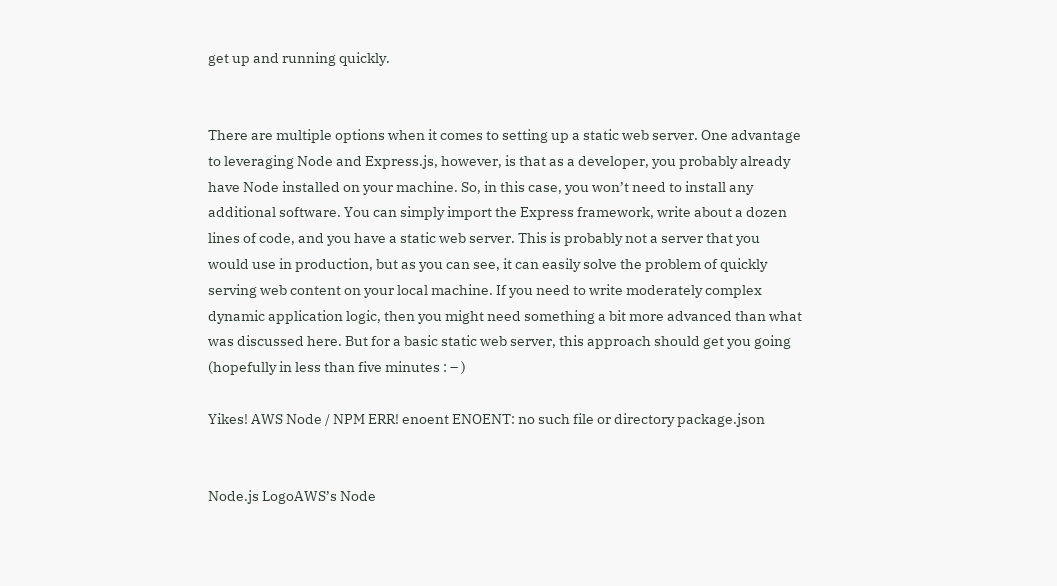get up and running quickly.


There are multiple options when it comes to setting up a static web server. One advantage to leveraging Node and Express.js, however, is that as a developer, you probably already have Node installed on your machine. So, in this case, you won’t need to install any additional software. You can simply import the Express framework, write about a dozen lines of code, and you have a static web server. This is probably not a server that you would use in production, but as you can see, it can easily solve the problem of quickly serving web content on your local machine. If you need to write moderately complex dynamic application logic, then you might need something a bit more advanced than what was discussed here. But for a basic static web server, this approach should get you going (hopefully in less than five minutes : – )

Yikes! AWS Node / NPM ERR! enoent ENOENT: no such file or directory package.json


Node.js LogoAWS’s Node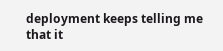deployment keeps telling me that it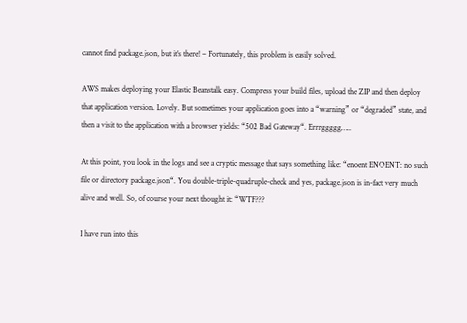cannot find package.json, but it’s there! – Fortunately, this problem is easily solved.

AWS makes deploying your Elastic Beanstalk easy. Compress your build files, upload the ZIP and then deploy that application version. Lovely. But sometimes your application goes into a “warning” or “degraded” state, and then a visit to the application with a browser yields: “502 Bad Gateway“. Errrggggg…..

At this point, you look in the logs and see a cryptic message that says something like: “enoent ENOENT: no such file or directory package.json“. You double-triple-quadruple-check and yes, package.json is in-fact very much alive and well. So, of course your next thought it: “WTF???

I have run into this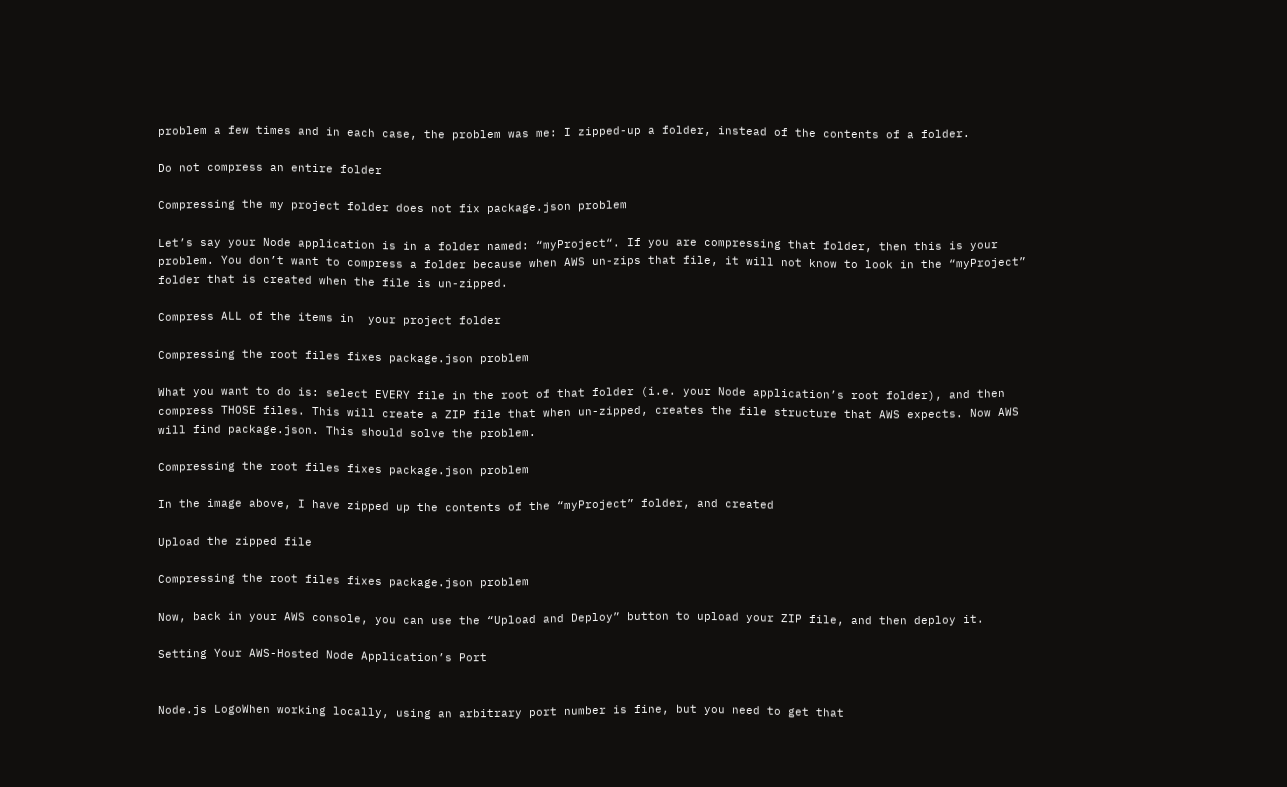problem a few times and in each case, the problem was me: I zipped-up a folder, instead of the contents of a folder.

Do not compress an entire folder

Compressing the my project folder does not fix package.json problem

Let’s say your Node application is in a folder named: “myProject“. If you are compressing that folder, then this is your problem. You don’t want to compress a folder because when AWS un-zips that file, it will not know to look in the “myProject” folder that is created when the file is un-zipped.

Compress ALL of the items in  your project folder

Compressing the root files fixes package.json problem

What you want to do is: select EVERY file in the root of that folder (i.e. your Node application’s root folder), and then compress THOSE files. This will create a ZIP file that when un-zipped, creates the file structure that AWS expects. Now AWS will find package.json. This should solve the problem.

Compressing the root files fixes package.json problem

In the image above, I have zipped up the contents of the “myProject” folder, and created

Upload the zipped file

Compressing the root files fixes package.json problem

Now, back in your AWS console, you can use the “Upload and Deploy” button to upload your ZIP file, and then deploy it.

Setting Your AWS-Hosted Node Application’s Port


Node.js LogoWhen working locally, using an arbitrary port number is fine, but you need to get that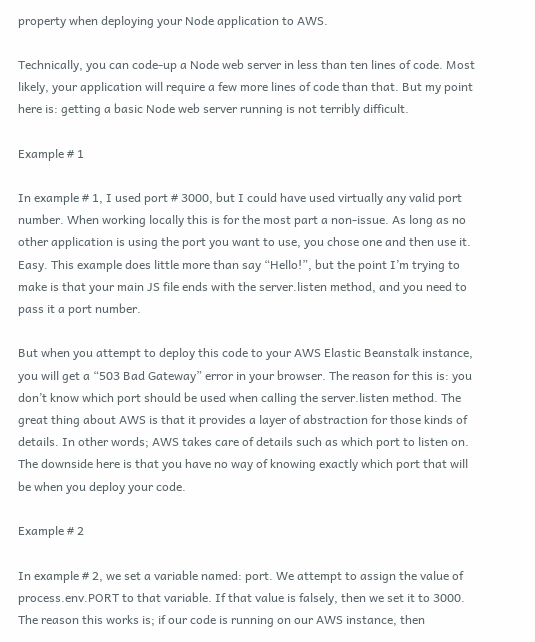property when deploying your Node application to AWS.

Technically, you can code-up a Node web server in less than ten lines of code. Most likely, your application will require a few more lines of code than that. But my point here is: getting a basic Node web server running is not terribly difficult.

Example # 1

In example # 1, I used port # 3000, but I could have used virtually any valid port number. When working locally this is for the most part a non-issue. As long as no other application is using the port you want to use, you chose one and then use it. Easy. This example does little more than say “Hello!”, but the point I’m trying to make is that your main JS file ends with the server.listen method, and you need to pass it a port number.

But when you attempt to deploy this code to your AWS Elastic Beanstalk instance, you will get a “503 Bad Gateway” error in your browser. The reason for this is: you don’t know which port should be used when calling the server.listen method. The great thing about AWS is that it provides a layer of abstraction for those kinds of details. In other words; AWS takes care of details such as which port to listen on. The downside here is that you have no way of knowing exactly which port that will be when you deploy your code.

Example # 2

In example # 2, we set a variable named: port. We attempt to assign the value of process.env.PORT to that variable. If that value is falsely, then we set it to 3000. The reason this works is; if our code is running on our AWS instance, then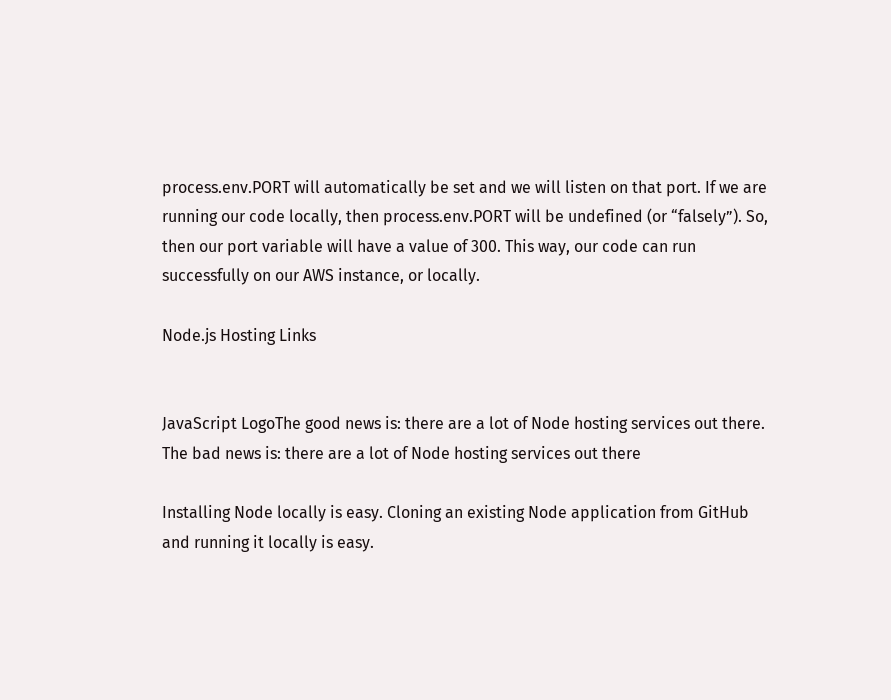process.env.PORT will automatically be set and we will listen on that port. If we are running our code locally, then process.env.PORT will be undefined (or “falsely”). So, then our port variable will have a value of 300. This way, our code can run successfully on our AWS instance, or locally.

Node.js Hosting Links


JavaScript LogoThe good news is: there are a lot of Node hosting services out there. The bad news is: there are a lot of Node hosting services out there

Installing Node locally is easy. Cloning an existing Node application from GitHub and running it locally is easy.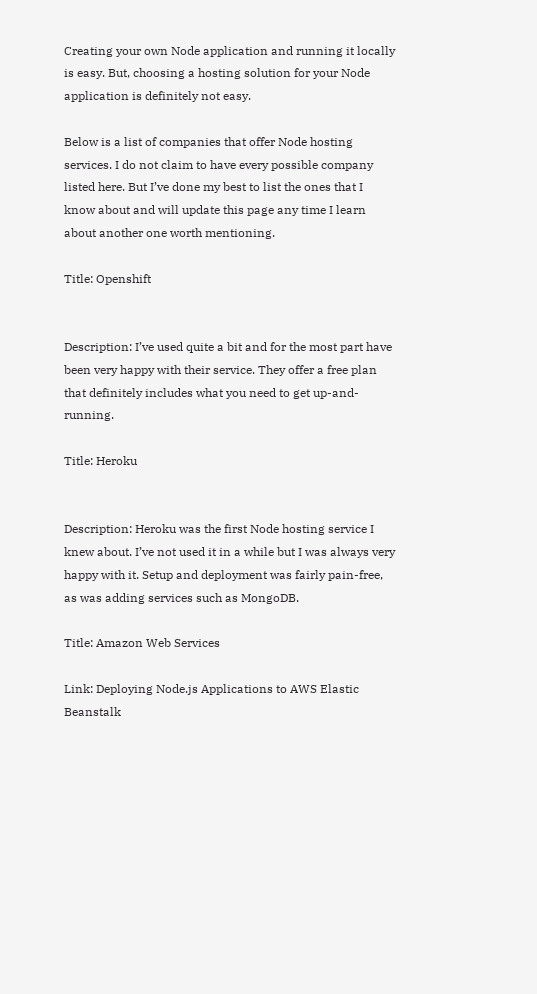Creating your own Node application and running it locally is easy. But, choosing a hosting solution for your Node application is definitely not easy.

Below is a list of companies that offer Node hosting services. I do not claim to have every possible company listed here. But I’ve done my best to list the ones that I know about and will update this page any time I learn about another one worth mentioning.

Title: Openshift


Description: I’ve used quite a bit and for the most part have been very happy with their service. They offer a free plan that definitely includes what you need to get up-and-running.

Title: Heroku


Description: Heroku was the first Node hosting service I knew about. I’ve not used it in a while but I was always very happy with it. Setup and deployment was fairly pain-free, as was adding services such as MongoDB.

Title: Amazon Web Services

Link: Deploying Node.js Applications to AWS Elastic Beanstalk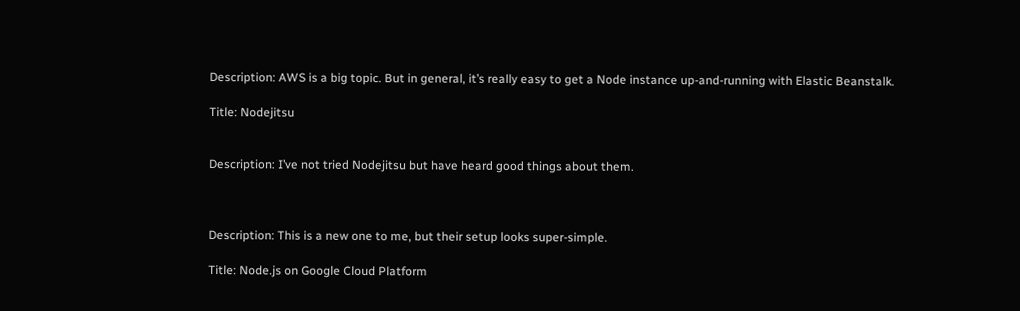Description: AWS is a big topic. But in general, it’s really easy to get a Node instance up-and-running with Elastic Beanstalk.

Title: Nodejitsu


Description: I’ve not tried Nodejitsu but have heard good things about them.



Description: This is a new one to me, but their setup looks super-simple.

Title: Node.js on Google Cloud Platform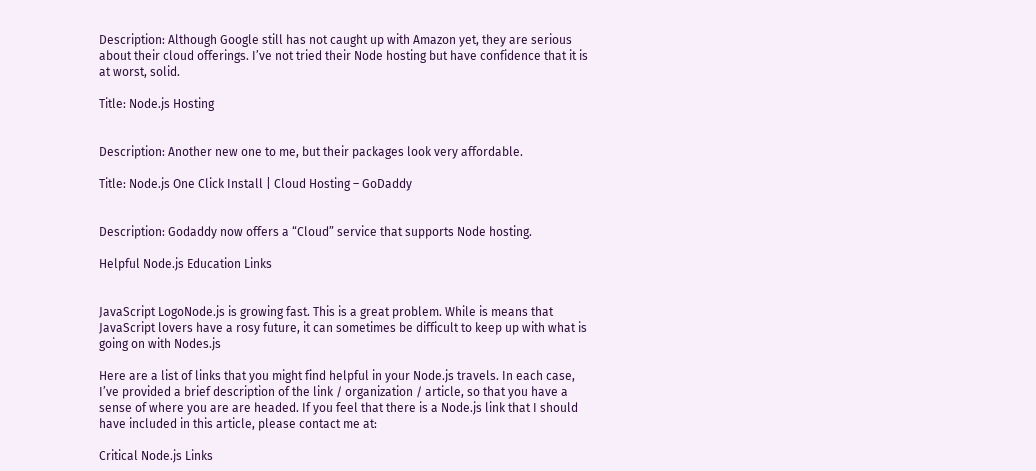Description: Although Google still has not caught up with Amazon yet, they are serious about their cloud offerings. I’ve not tried their Node hosting but have confidence that it is at worst, solid.

Title: Node.js Hosting


Description: Another new one to me, but their packages look very affordable.

Title: Node.js One Click Install | Cloud Hosting – GoDaddy


Description: Godaddy now offers a “Cloud” service that supports Node hosting.

Helpful Node.js Education Links


JavaScript LogoNode.js is growing fast. This is a great problem. While is means that JavaScript lovers have a rosy future, it can sometimes be difficult to keep up with what is going on with Nodes.js

Here are a list of links that you might find helpful in your Node.js travels. In each case, I’ve provided a brief description of the link / organization / article, so that you have a sense of where you are are headed. If you feel that there is a Node.js link that I should have included in this article, please contact me at:

Critical Node.js Links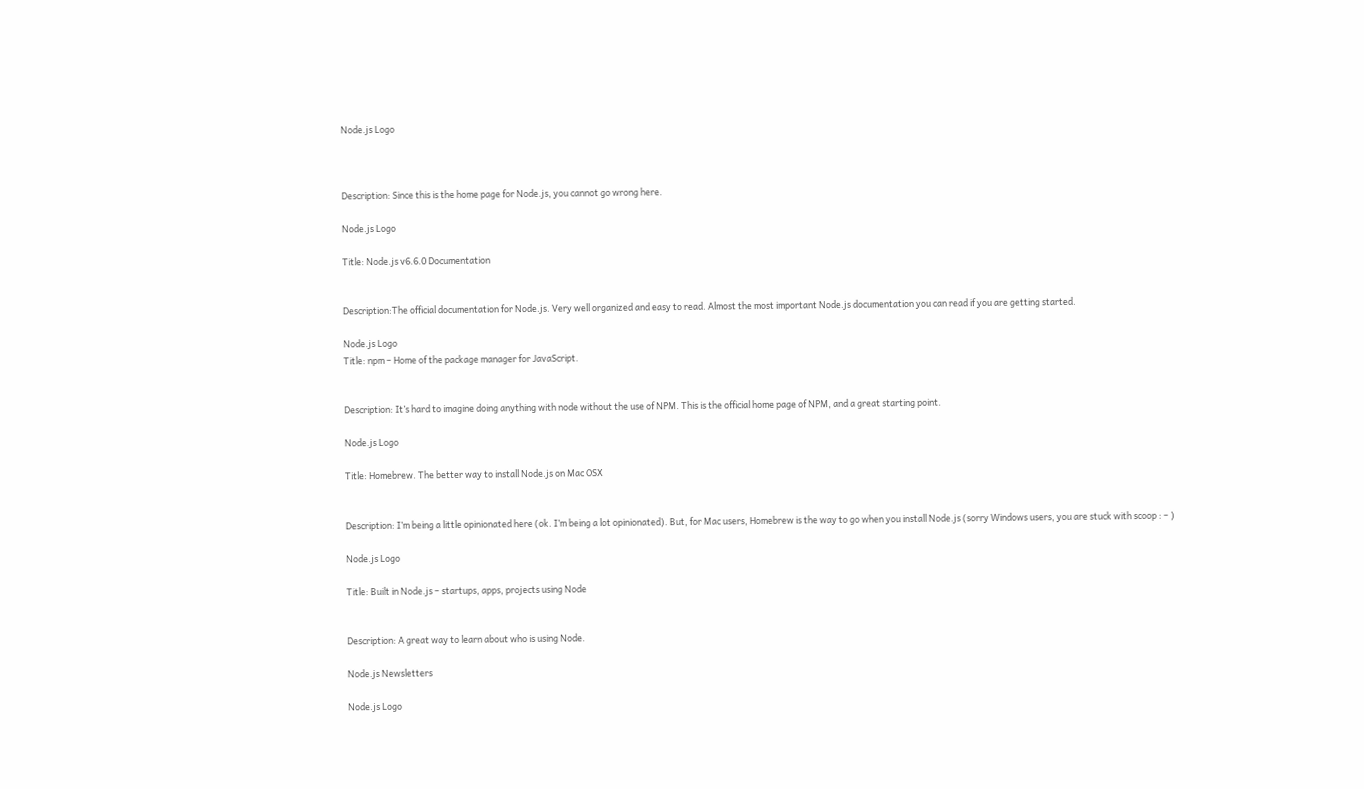Node.js Logo



Description: Since this is the home page for Node.js, you cannot go wrong here.

Node.js Logo

Title: Node.js v6.6.0 Documentation


Description:The official documentation for Node.js. Very well organized and easy to read. Almost the most important Node.js documentation you can read if you are getting started.

Node.js Logo
Title: npm – Home of the package manager for JavaScript.


Description: It’s hard to imagine doing anything with node without the use of NPM. This is the official home page of NPM, and a great starting point.

Node.js Logo

Title: Homebrew. The better way to install Node.js on Mac OSX


Description: I’m being a little opinionated here (ok. I’m being a lot opinionated). But, for Mac users, Homebrew is the way to go when you install Node.js (sorry Windows users, you are stuck with scoop : – )

Node.js Logo

Title: Built in Node.js – startups, apps, projects using Node


Description: A great way to learn about who is using Node.

Node.js Newsletters

Node.js Logo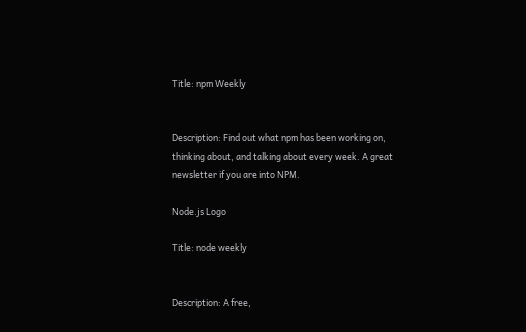Title: npm Weekly


Description: Find out what npm has been working on, thinking about, and talking about every week. A great newsletter if you are into NPM.

Node.js Logo

Title: node weekly


Description: A free,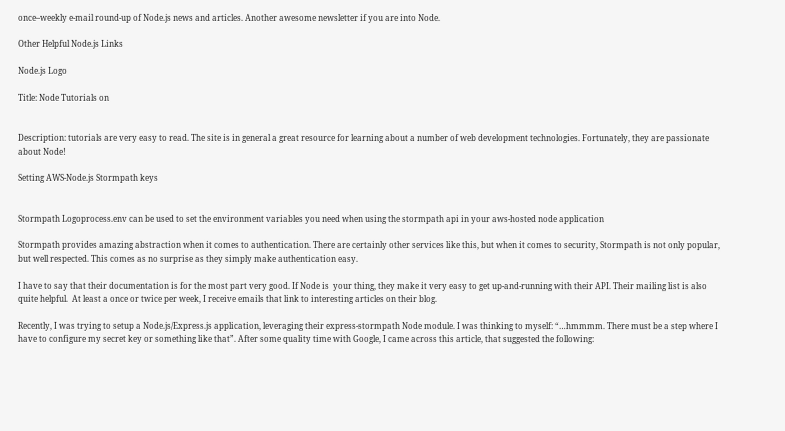once–weekly e-mail round-up of Node.js news and articles. Another awesome newsletter if you are into Node.

Other Helpful Node.js Links

Node.js Logo

Title: Node Tutorials on


Description: tutorials are very easy to read. The site is in general a great resource for learning about a number of web development technologies. Fortunately, they are passionate about Node!

Setting AWS-Node.js Stormpath keys


Stormpath Logoprocess.env can be used to set the environment variables you need when using the stormpath api in your aws-hosted node application

Stormpath provides amazing abstraction when it comes to authentication. There are certainly other services like this, but when it comes to security, Stormpath is not only popular, but well respected. This comes as no surprise as they simply make authentication easy.

I have to say that their documentation is for the most part very good. If Node is  your thing, they make it very easy to get up-and-running with their API. Their mailing list is also quite helpful.  At least a once or twice per week, I receive emails that link to interesting articles on their blog.

Recently, I was trying to setup a Node.js/Express.js application, leveraging their express-stormpath Node module. I was thinking to myself: “…hmmmm. There must be a step where I have to configure my secret key or something like that”. After some quality time with Google, I came across this article, that suggested the following: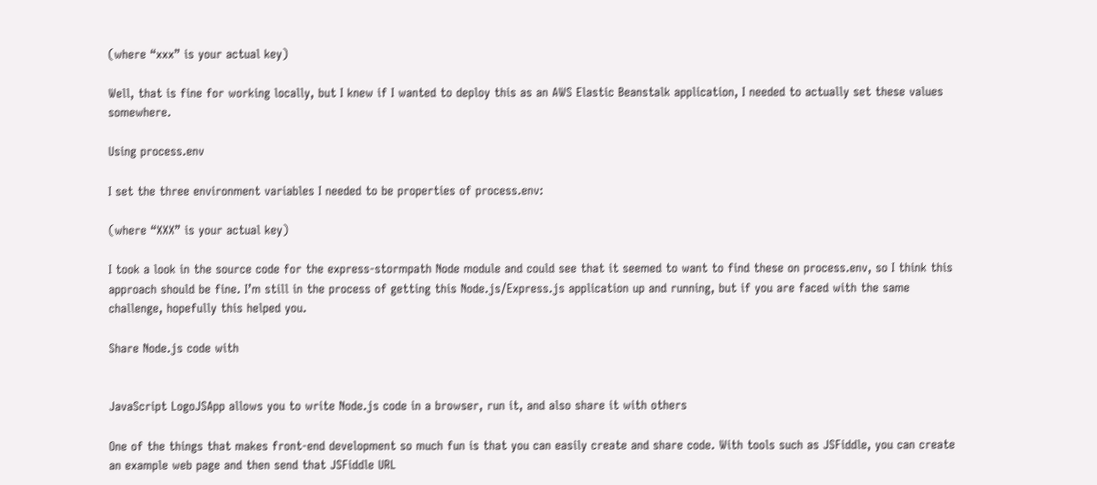(where “xxx” is your actual key)

Well, that is fine for working locally, but I knew if I wanted to deploy this as an AWS Elastic Beanstalk application, I needed to actually set these values somewhere.

Using process.env

I set the three environment variables I needed to be properties of process.env:

(where “XXX” is your actual key)

I took a look in the source code for the express-stormpath Node module and could see that it seemed to want to find these on process.env, so I think this approach should be fine. I’m still in the process of getting this Node.js/Express.js application up and running, but if you are faced with the same challenge, hopefully this helped you.

Share Node.js code with


JavaScript LogoJSApp allows you to write Node.js code in a browser, run it, and also share it with others

One of the things that makes front-end development so much fun is that you can easily create and share code. With tools such as JSFiddle, you can create an example web page and then send that JSFiddle URL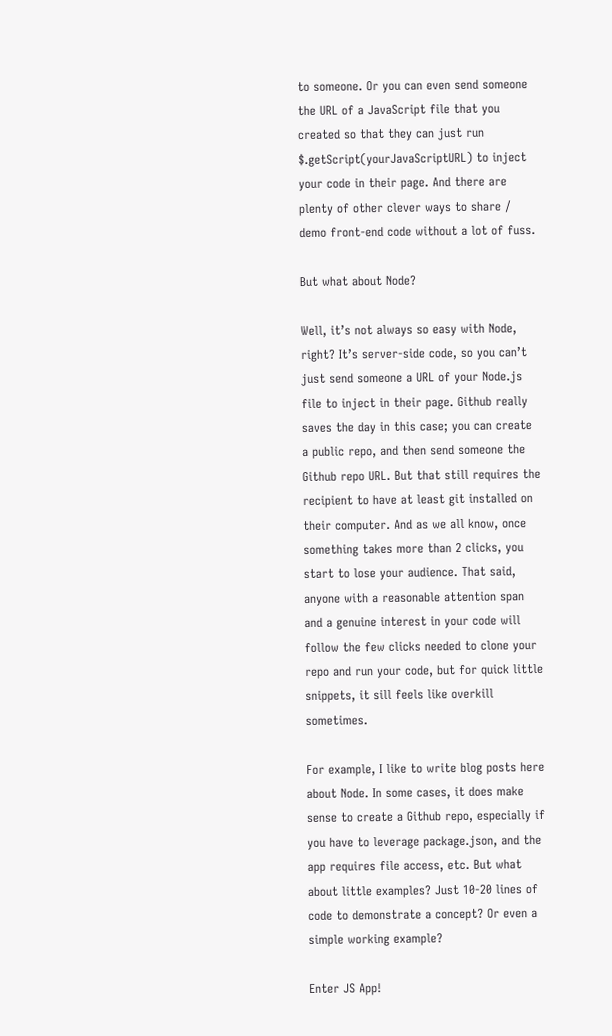to someone. Or you can even send someone the URL of a JavaScript file that you created so that they can just run $.getScript(yourJavaScriptURL) to inject your code in their page. And there are plenty of other clever ways to share / demo front-end code without a lot of fuss.

But what about Node?

Well, it’s not always so easy with Node, right? It’s server-side code, so you can’t just send someone a URL of your Node.js file to inject in their page. Github really saves the day in this case; you can create a public repo, and then send someone the Github repo URL. But that still requires the recipient to have at least git installed on their computer. And as we all know, once something takes more than 2 clicks, you start to lose your audience. That said, anyone with a reasonable attention span and a genuine interest in your code will follow the few clicks needed to clone your repo and run your code, but for quick little snippets, it sill feels like overkill sometimes.

For example, I like to write blog posts here about Node. In some cases, it does make sense to create a Github repo, especially if you have to leverage package.json, and the app requires file access, etc. But what about little examples? Just 10-20 lines of code to demonstrate a concept? Or even a simple working example?

Enter JS App!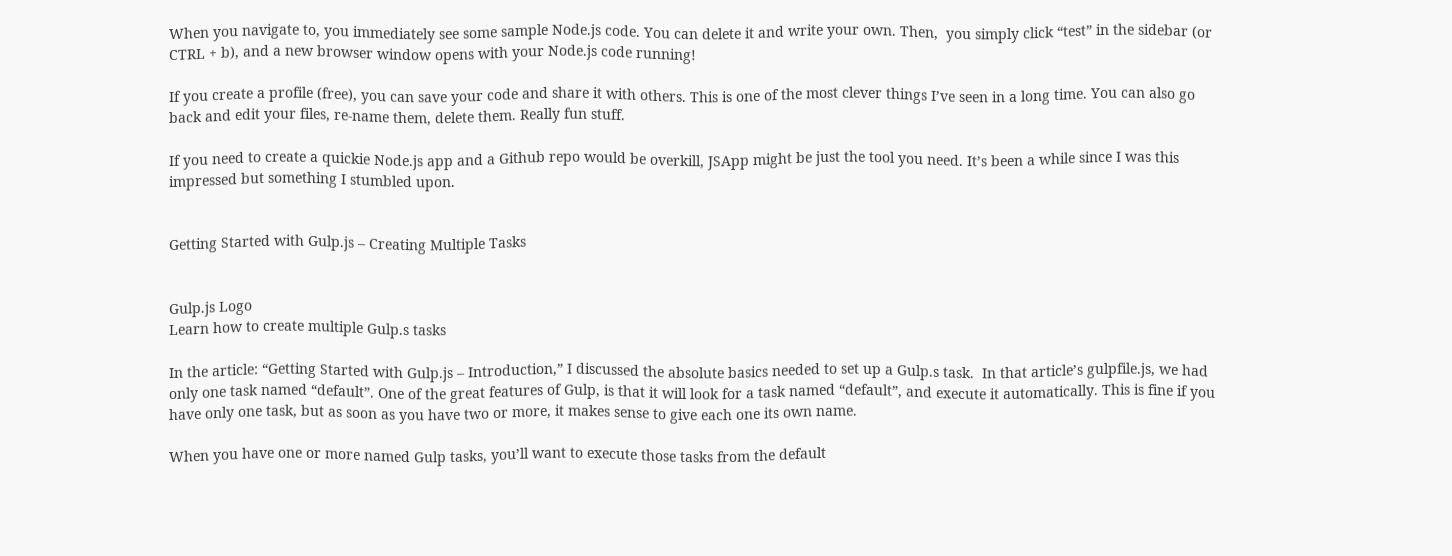When you navigate to, you immediately see some sample Node.js code. You can delete it and write your own. Then,  you simply click “test” in the sidebar (or CTRL + b), and a new browser window opens with your Node.js code running!

If you create a profile (free), you can save your code and share it with others. This is one of the most clever things I’ve seen in a long time. You can also go back and edit your files, re-name them, delete them. Really fun stuff.

If you need to create a quickie Node.js app and a Github repo would be overkill, JSApp might be just the tool you need. It’s been a while since I was this impressed but something I stumbled upon.


Getting Started with Gulp.js – Creating Multiple Tasks


Gulp.js Logo
Learn how to create multiple Gulp.s tasks

In the article: “Getting Started with Gulp.js – Introduction,” I discussed the absolute basics needed to set up a Gulp.s task.  In that article’s gulpfile.js, we had only one task named “default”. One of the great features of Gulp, is that it will look for a task named “default”, and execute it automatically. This is fine if you have only one task, but as soon as you have two or more, it makes sense to give each one its own name.

When you have one or more named Gulp tasks, you’ll want to execute those tasks from the default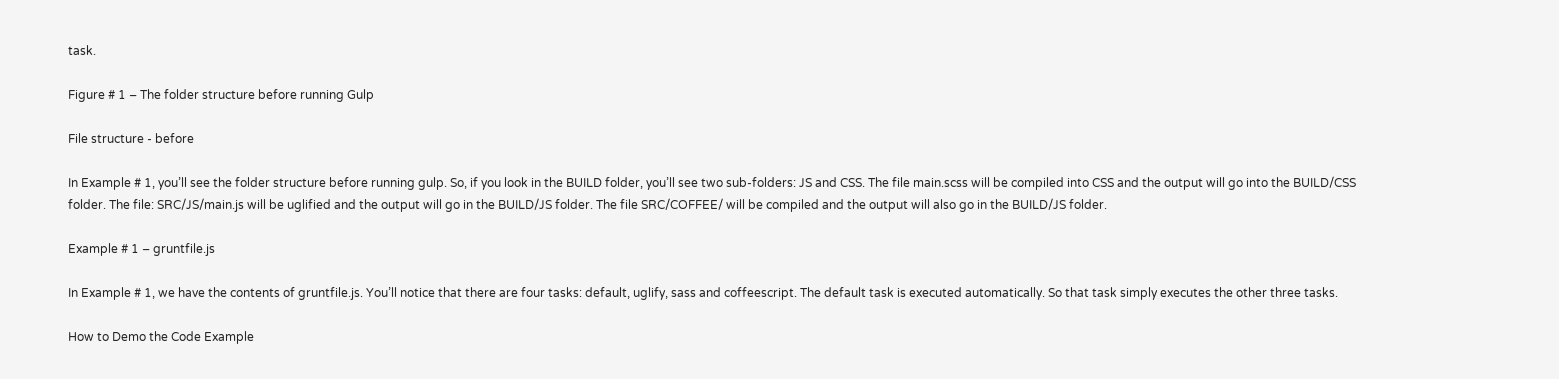task.

Figure # 1 – The folder structure before running Gulp

File structure - before

In Example # 1, you’ll see the folder structure before running gulp. So, if you look in the BUILD folder, you’ll see two sub-folders: JS and CSS. The file main.scss will be compiled into CSS and the output will go into the BUILD/CSS folder. The file: SRC/JS/main.js will be uglified and the output will go in the BUILD/JS folder. The file SRC/COFFEE/ will be compiled and the output will also go in the BUILD/JS folder.

Example # 1 – gruntfile.js

In Example # 1, we have the contents of gruntfile.js. You’ll notice that there are four tasks: default, uglify, sass and coffeescript. The default task is executed automatically. So that task simply executes the other three tasks.

How to Demo the Code Example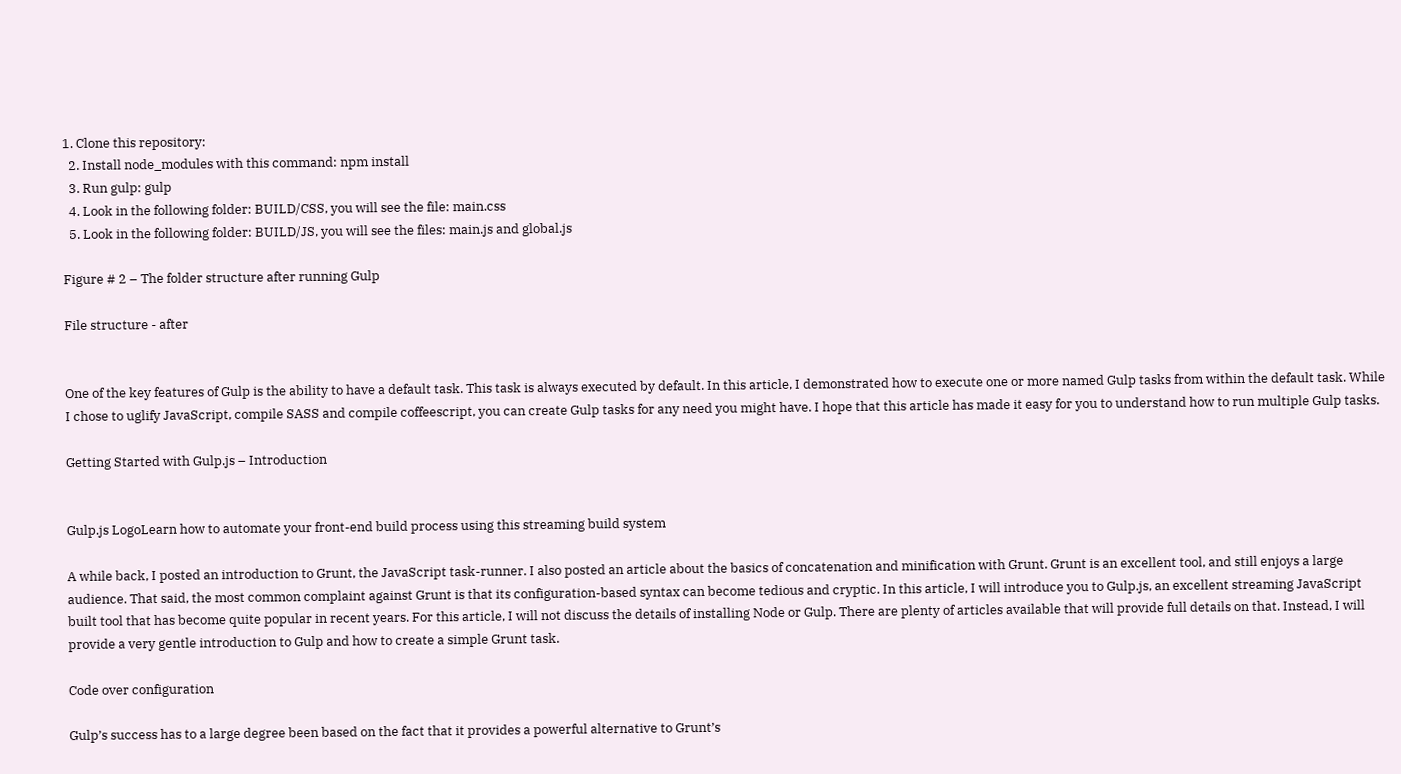1. Clone this repository:
  2. Install node_modules with this command: npm install
  3. Run gulp: gulp
  4. Look in the following folder: BUILD/CSS, you will see the file: main.css
  5. Look in the following folder: BUILD/JS, you will see the files: main.js and global.js

Figure # 2 – The folder structure after running Gulp

File structure - after


One of the key features of Gulp is the ability to have a default task. This task is always executed by default. In this article, I demonstrated how to execute one or more named Gulp tasks from within the default task. While I chose to uglify JavaScript, compile SASS and compile coffeescript, you can create Gulp tasks for any need you might have. I hope that this article has made it easy for you to understand how to run multiple Gulp tasks.

Getting Started with Gulp.js – Introduction


Gulp.js LogoLearn how to automate your front-end build process using this streaming build system

A while back, I posted an introduction to Grunt, the JavaScript task-runner. I also posted an article about the basics of concatenation and minification with Grunt. Grunt is an excellent tool, and still enjoys a large audience. That said, the most common complaint against Grunt is that its configuration-based syntax can become tedious and cryptic. In this article, I will introduce you to Gulp.js, an excellent streaming JavaScript built tool that has become quite popular in recent years. For this article, I will not discuss the details of installing Node or Gulp. There are plenty of articles available that will provide full details on that. Instead, I will provide a very gentle introduction to Gulp and how to create a simple Grunt task.

Code over configuration

Gulp’s success has to a large degree been based on the fact that it provides a powerful alternative to Grunt’s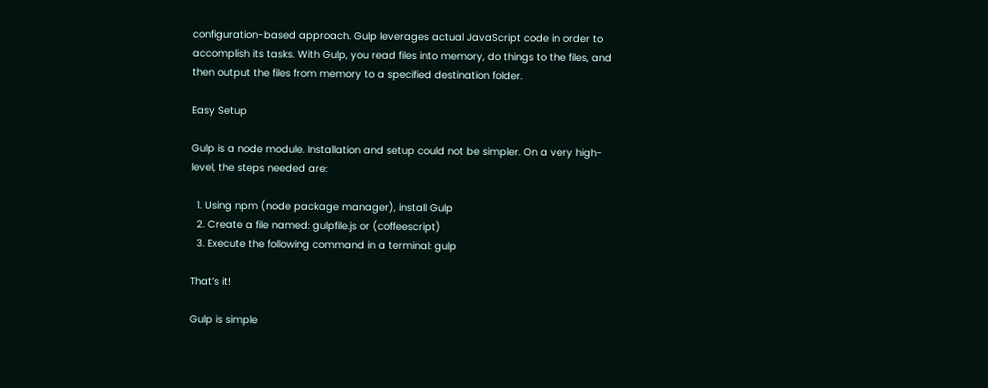configuration-based approach. Gulp leverages actual JavaScript code in order to accomplish its tasks. With Gulp, you read files into memory, do things to the files, and then output the files from memory to a specified destination folder.

Easy Setup

Gulp is a node module. Installation and setup could not be simpler. On a very high-level, the steps needed are:

  1. Using npm (node package manager), install Gulp
  2. Create a file named: gulpfile.js or (coffeescript)
  3. Execute the following command in a terminal: gulp

That’s it!

Gulp is simple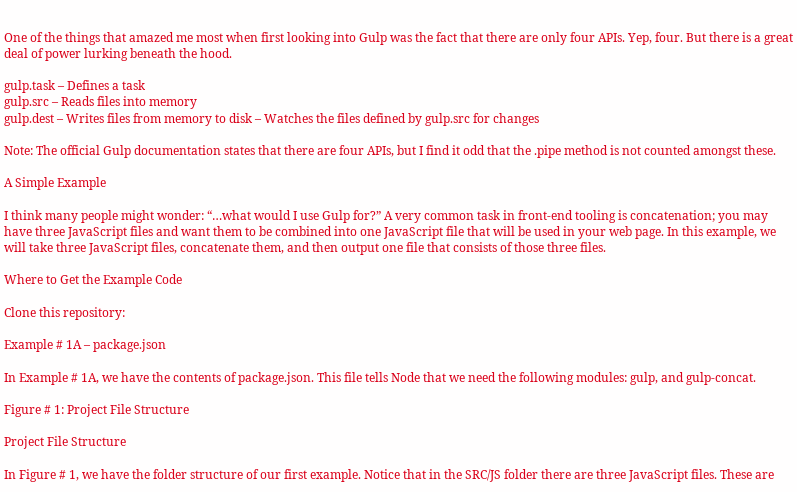One of the things that amazed me most when first looking into Gulp was the fact that there are only four APIs. Yep, four. But there is a great deal of power lurking beneath the hood.

gulp.task – Defines a task
gulp.src – Reads files into memory
gulp.dest – Writes files from memory to disk – Watches the files defined by gulp.src for changes

Note: The official Gulp documentation states that there are four APIs, but I find it odd that the .pipe method is not counted amongst these.

A Simple Example

I think many people might wonder: “…what would I use Gulp for?” A very common task in front-end tooling is concatenation; you may have three JavaScript files and want them to be combined into one JavaScript file that will be used in your web page. In this example, we will take three JavaScript files, concatenate them, and then output one file that consists of those three files.

Where to Get the Example Code

Clone this repository:

Example # 1A – package.json

In Example # 1A, we have the contents of package.json. This file tells Node that we need the following modules: gulp, and gulp-concat.

Figure # 1: Project File Structure

Project File Structure

In Figure # 1, we have the folder structure of our first example. Notice that in the SRC/JS folder there are three JavaScript files. These are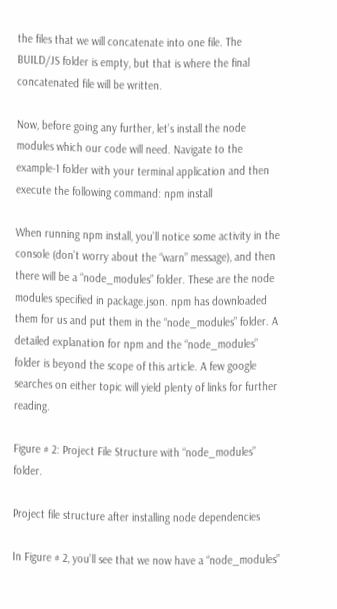the files that we will concatenate into one file. The BUILD/JS folder is empty, but that is where the final concatenated file will be written.

Now, before going any further, let’s install the node modules which our code will need. Navigate to the example-1 folder with your terminal application and then execute the following command: npm install

When running npm install, you’ll notice some activity in the console (don’t worry about the “warn” message), and then there will be a “node_modules” folder. These are the node modules specified in package.json. npm has downloaded them for us and put them in the “node_modules” folder. A detailed explanation for npm and the “node_modules” folder is beyond the scope of this article. A few google searches on either topic will yield plenty of links for further reading.

Figure # 2: Project File Structure with “node_modules” folder.

Project file structure after installing node dependencies

In Figure # 2, you’ll see that we now have a “node_modules”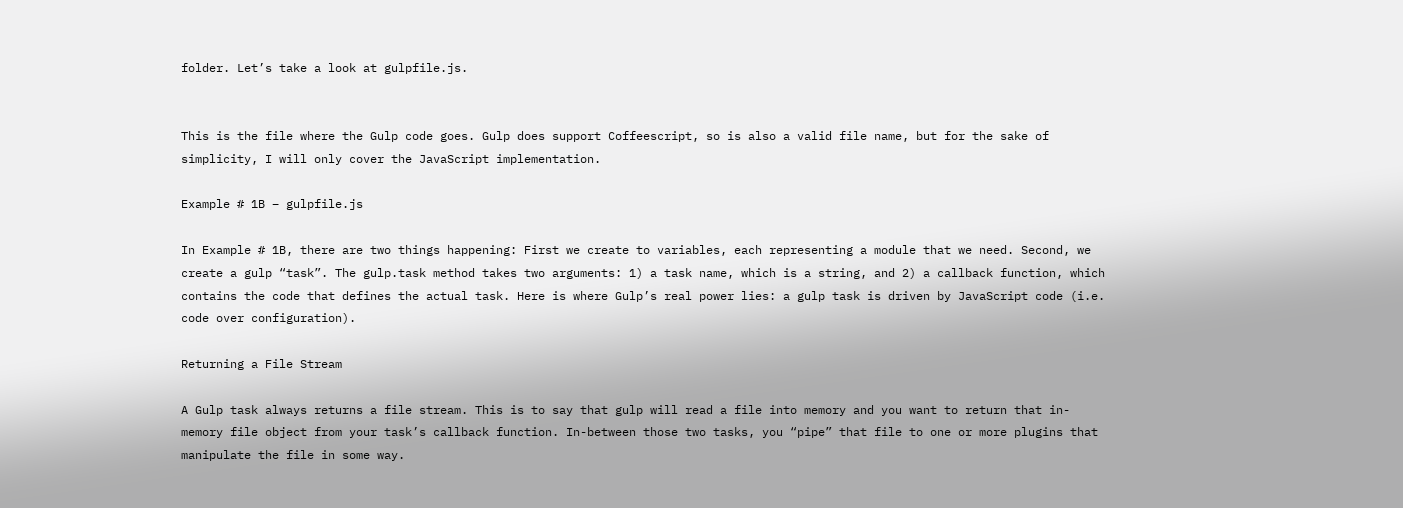folder. Let’s take a look at gulpfile.js.


This is the file where the Gulp code goes. Gulp does support Coffeescript, so is also a valid file name, but for the sake of simplicity, I will only cover the JavaScript implementation.

Example # 1B – gulpfile.js

In Example # 1B, there are two things happening: First we create to variables, each representing a module that we need. Second, we create a gulp “task”. The gulp.task method takes two arguments: 1) a task name, which is a string, and 2) a callback function, which contains the code that defines the actual task. Here is where Gulp’s real power lies: a gulp task is driven by JavaScript code (i.e. code over configuration).

Returning a File Stream

A Gulp task always returns a file stream. This is to say that gulp will read a file into memory and you want to return that in-memory file object from your task’s callback function. In-between those two tasks, you “pipe” that file to one or more plugins that manipulate the file in some way.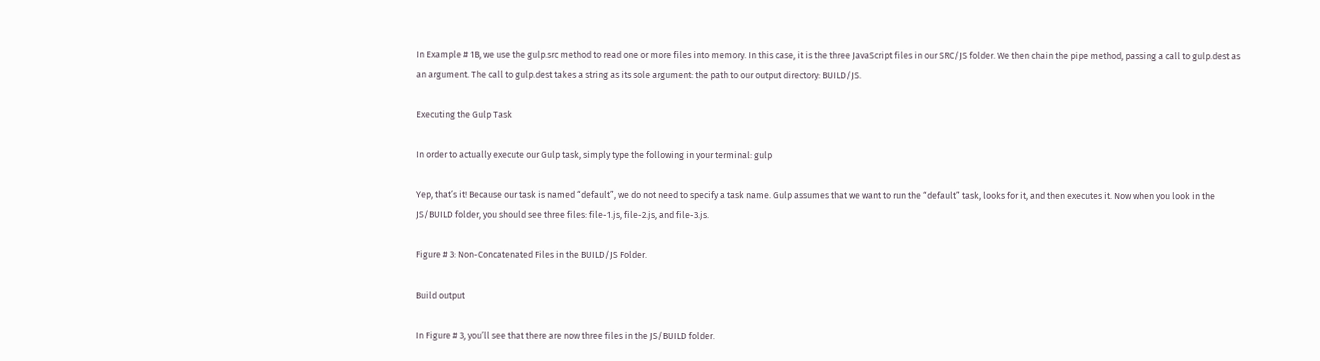In Example # 1B, we use the gulp.src method to read one or more files into memory. In this case, it is the three JavaScript files in our SRC/JS folder. We then chain the pipe method, passing a call to gulp.dest as an argument. The call to gulp.dest takes a string as its sole argument: the path to our output directory: BUILD/JS.

Executing the Gulp Task

In order to actually execute our Gulp task, simply type the following in your terminal: gulp

Yep, that’s it! Because our task is named “default”, we do not need to specify a task name. Gulp assumes that we want to run the “default” task, looks for it, and then executes it. Now when you look in the JS/BUILD folder, you should see three files: file-1.js, file-2.js, and file-3.js.

Figure # 3: Non-Concatenated Files in the BUILD/JS Folder.

Build output

In Figure # 3, you’ll see that there are now three files in the JS/BUILD folder.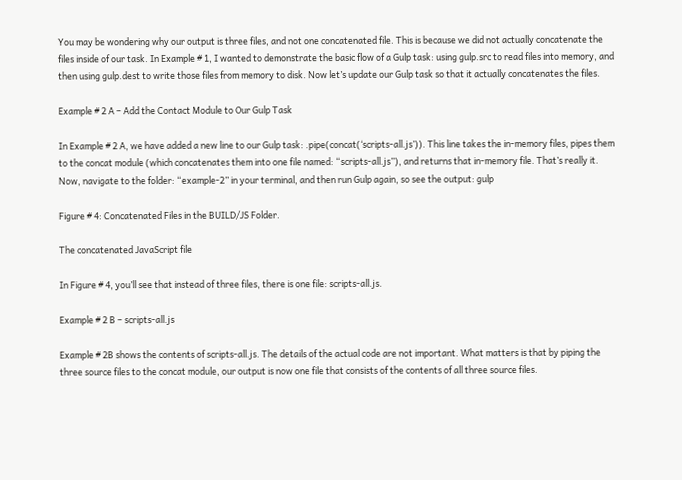You may be wondering why our output is three files, and not one concatenated file. This is because we did not actually concatenate the files inside of our task. In Example # 1, I wanted to demonstrate the basic flow of a Gulp task: using gulp.src to read files into memory, and then using gulp.dest to write those files from memory to disk. Now let’s update our Gulp task so that it actually concatenates the files.

Example # 2 A – Add the Contact Module to Our Gulp Task

In Example # 2 A, we have added a new line to our Gulp task: .pipe(concat(‘scripts-all.js’)). This line takes the in-memory files, pipes them to the concat module (which concatenates them into one file named: “scripts-all.js”), and returns that in-memory file. That’s really it. Now, navigate to the folder: “example-2” in your terminal, and then run Gulp again, so see the output: gulp

Figure # 4: Concatenated Files in the BUILD/JS Folder.

The concatenated JavaScript file

In Figure # 4, you’ll see that instead of three files, there is one file: scripts-all.js.

Example # 2 B – scripts-all.js

Example # 2B shows the contents of scripts-all.js. The details of the actual code are not important. What matters is that by piping the three source files to the concat module, our output is now one file that consists of the contents of all three source files.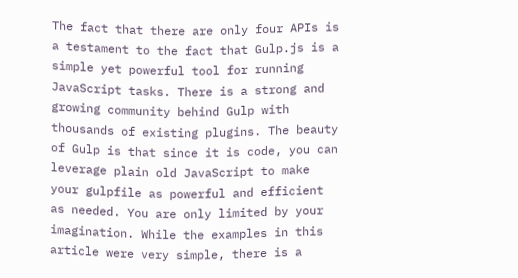The fact that there are only four APIs is a testament to the fact that Gulp.js is a simple yet powerful tool for running JavaScript tasks. There is a strong and growing community behind Gulp with thousands of existing plugins. The beauty of Gulp is that since it is code, you can leverage plain old JavaScript to make your gulpfile as powerful and efficient as needed. You are only limited by your imagination. While the examples in this article were very simple, there is a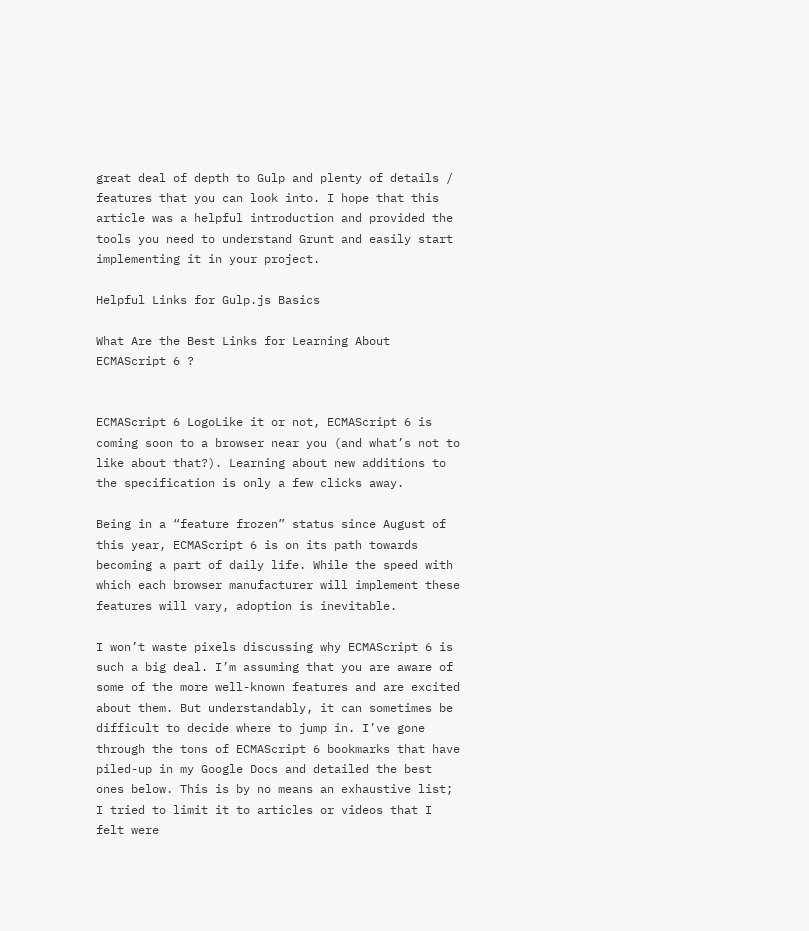great deal of depth to Gulp and plenty of details / features that you can look into. I hope that this article was a helpful introduction and provided the tools you need to understand Grunt and easily start implementing it in your project.

Helpful Links for Gulp.js Basics

What Are the Best Links for Learning About ECMAScript 6 ?


ECMAScript 6 LogoLike it or not, ECMAScript 6 is coming soon to a browser near you (and what’s not to like about that?). Learning about new additions to the specification is only a few clicks away.

Being in a “feature frozen” status since August of this year, ECMAScript 6 is on its path towards becoming a part of daily life. While the speed with which each browser manufacturer will implement these features will vary, adoption is inevitable.

I won’t waste pixels discussing why ECMAScript 6 is such a big deal. I’m assuming that you are aware of some of the more well-known features and are excited about them. But understandably, it can sometimes be difficult to decide where to jump in. I’ve gone through the tons of ECMAScript 6 bookmarks that have piled-up in my Google Docs and detailed the best ones below. This is by no means an exhaustive list; I tried to limit it to articles or videos that I felt were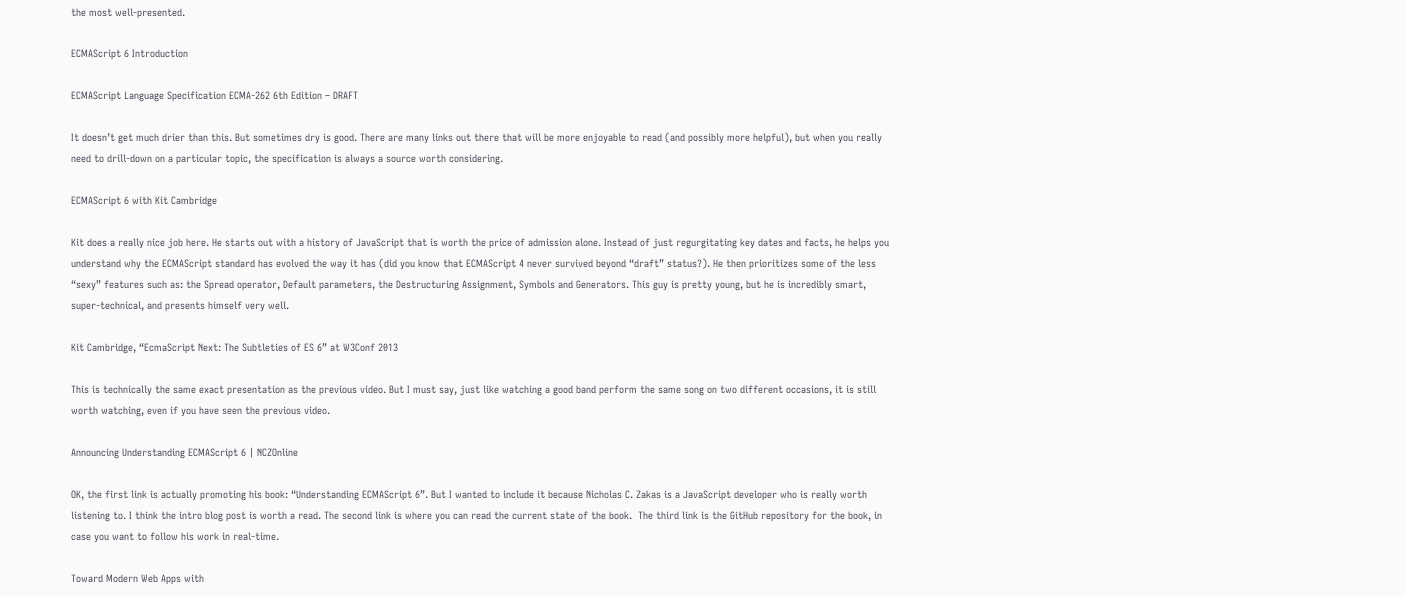the most well-presented.

ECMAScript 6 Introduction

ECMAScript Language Specification ECMA-262 6th Edition – DRAFT

It doesn’t get much drier than this. But sometimes dry is good. There are many links out there that will be more enjoyable to read (and possibly more helpful), but when you really need to drill-down on a particular topic, the specification is always a source worth considering.

ECMAScript 6 with Kit Cambridge

Kit does a really nice job here. He starts out with a history of JavaScript that is worth the price of admission alone. Instead of just regurgitating key dates and facts, he helps you understand why the ECMAScript standard has evolved the way it has (did you know that ECMAScript 4 never survived beyond “draft” status?). He then prioritizes some of the less “sexy” features such as: the Spread operator, Default parameters, the Destructuring Assignment, Symbols and Generators. This guy is pretty young, but he is incredibly smart, super-technical, and presents himself very well.

Kit Cambridge, “EcmaScript Next: The Subtleties of ES 6” at W3Conf 2013

This is technically the same exact presentation as the previous video. But I must say, just like watching a good band perform the same song on two different occasions, it is still worth watching, even if you have seen the previous video.

Announcing Understanding ECMAScript 6 | NCZOnline

OK, the first link is actually promoting his book: “Understanding ECMAScript 6”. But I wanted to include it because Nicholas C. Zakas is a JavaScript developer who is really worth listening to. I think the intro blog post is worth a read. The second link is where you can read the current state of the book.  The third link is the GitHub repository for the book, in case you want to follow his work in real-time.

Toward Modern Web Apps with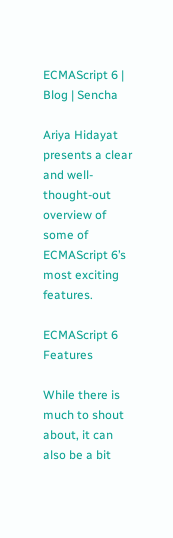ECMAScript 6 | Blog | Sencha

Ariya Hidayat presents a clear and well-thought-out overview of some of ECMAScript 6’s most exciting features.

ECMAScript 6 Features

While there is much to shout about, it can also be a bit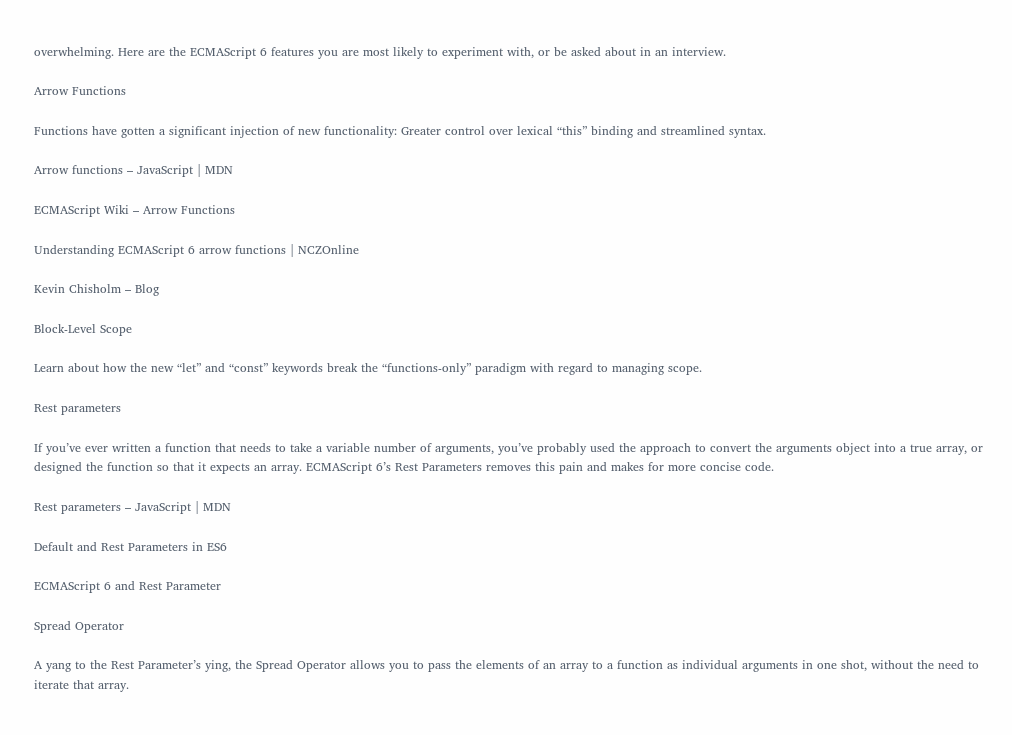overwhelming. Here are the ECMAScript 6 features you are most likely to experiment with, or be asked about in an interview.

Arrow Functions

Functions have gotten a significant injection of new functionality: Greater control over lexical “this” binding and streamlined syntax.

Arrow functions – JavaScript | MDN

ECMAScript Wiki – Arrow Functions

Understanding ECMAScript 6 arrow functions | NCZOnline

Kevin Chisholm – Blog

Block-Level Scope

Learn about how the new “let” and “const” keywords break the “functions-only” paradigm with regard to managing scope.

Rest parameters

If you’ve ever written a function that needs to take a variable number of arguments, you’ve probably used the approach to convert the arguments object into a true array, or designed the function so that it expects an array. ECMAScript 6’s Rest Parameters removes this pain and makes for more concise code.

Rest parameters – JavaScript | MDN

Default and Rest Parameters in ES6

ECMAScript 6 and Rest Parameter

Spread Operator

A yang to the Rest Parameter’s ying, the Spread Operator allows you to pass the elements of an array to a function as individual arguments in one shot, without the need to iterate that array.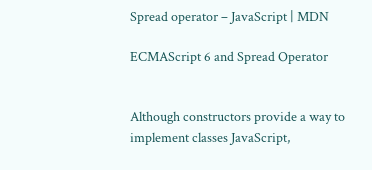Spread operator – JavaScript | MDN

ECMAScript 6 and Spread Operator


Although constructors provide a way to implement classes JavaScript,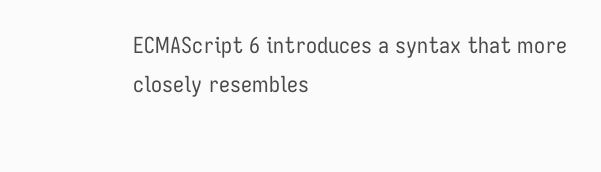ECMAScript 6 introduces a syntax that more closely resembles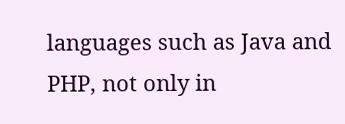languages such as Java and PHP, not only in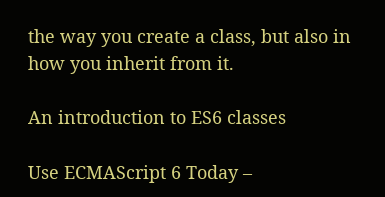the way you create a class, but also in how you inherit from it.

An introduction to ES6 classes

Use ECMAScript 6 Today –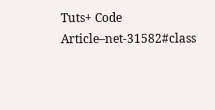Tuts+ Code Article–net-31582#class